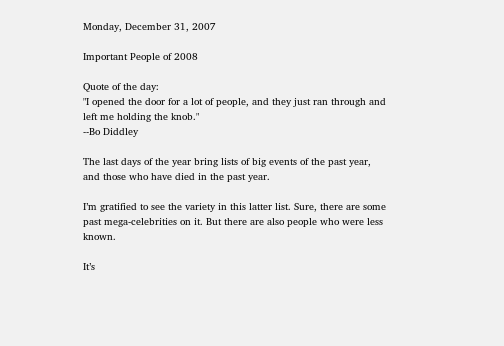Monday, December 31, 2007

Important People of 2008

Quote of the day:
"I opened the door for a lot of people, and they just ran through and left me holding the knob."
--Bo Diddley

The last days of the year bring lists of big events of the past year, and those who have died in the past year.

I’m gratified to see the variety in this latter list. Sure, there are some past mega-celebrities on it. But there are also people who were less known.

It’s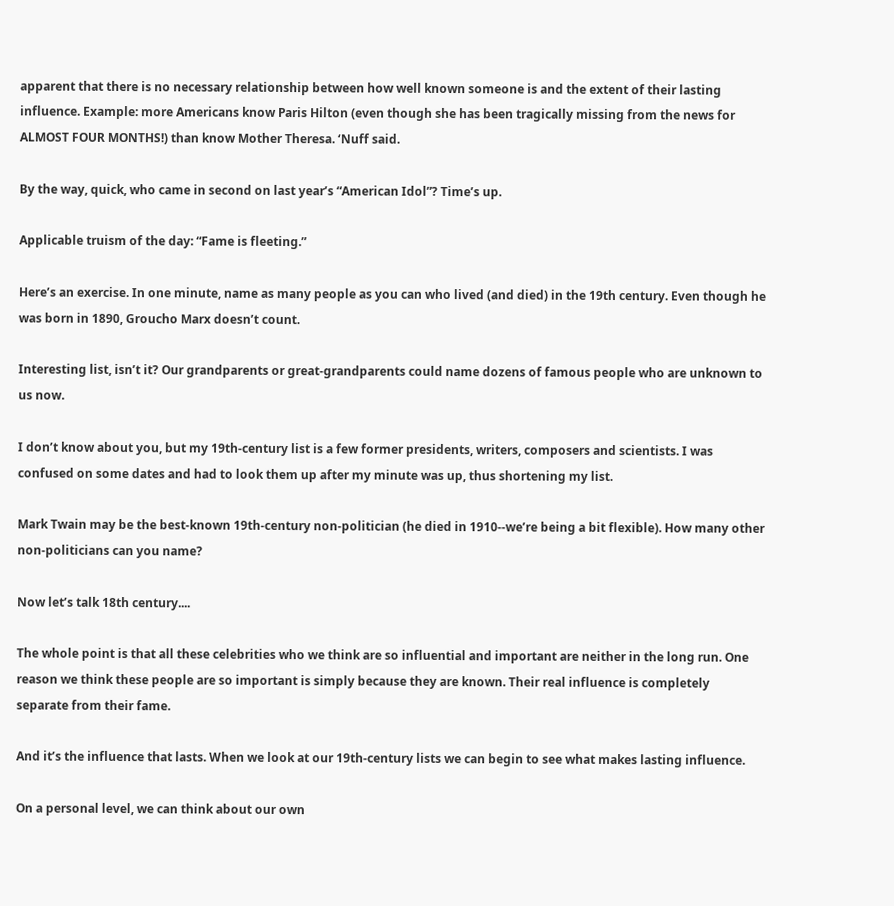apparent that there is no necessary relationship between how well known someone is and the extent of their lasting influence. Example: more Americans know Paris Hilton (even though she has been tragically missing from the news for ALMOST FOUR MONTHS!) than know Mother Theresa. ‘Nuff said.

By the way, quick, who came in second on last year’s “American Idol”? Time’s up.

Applicable truism of the day: “Fame is fleeting.”

Here’s an exercise. In one minute, name as many people as you can who lived (and died) in the 19th century. Even though he was born in 1890, Groucho Marx doesn’t count.

Interesting list, isn’t it? Our grandparents or great-grandparents could name dozens of famous people who are unknown to us now.

I don’t know about you, but my 19th-century list is a few former presidents, writers, composers and scientists. I was confused on some dates and had to look them up after my minute was up, thus shortening my list.

Mark Twain may be the best-known 19th-century non-politician (he died in 1910--we’re being a bit flexible). How many other non-politicians can you name?

Now let’s talk 18th century....

The whole point is that all these celebrities who we think are so influential and important are neither in the long run. One reason we think these people are so important is simply because they are known. Their real influence is completely separate from their fame.

And it’s the influence that lasts. When we look at our 19th-century lists we can begin to see what makes lasting influence.

On a personal level, we can think about our own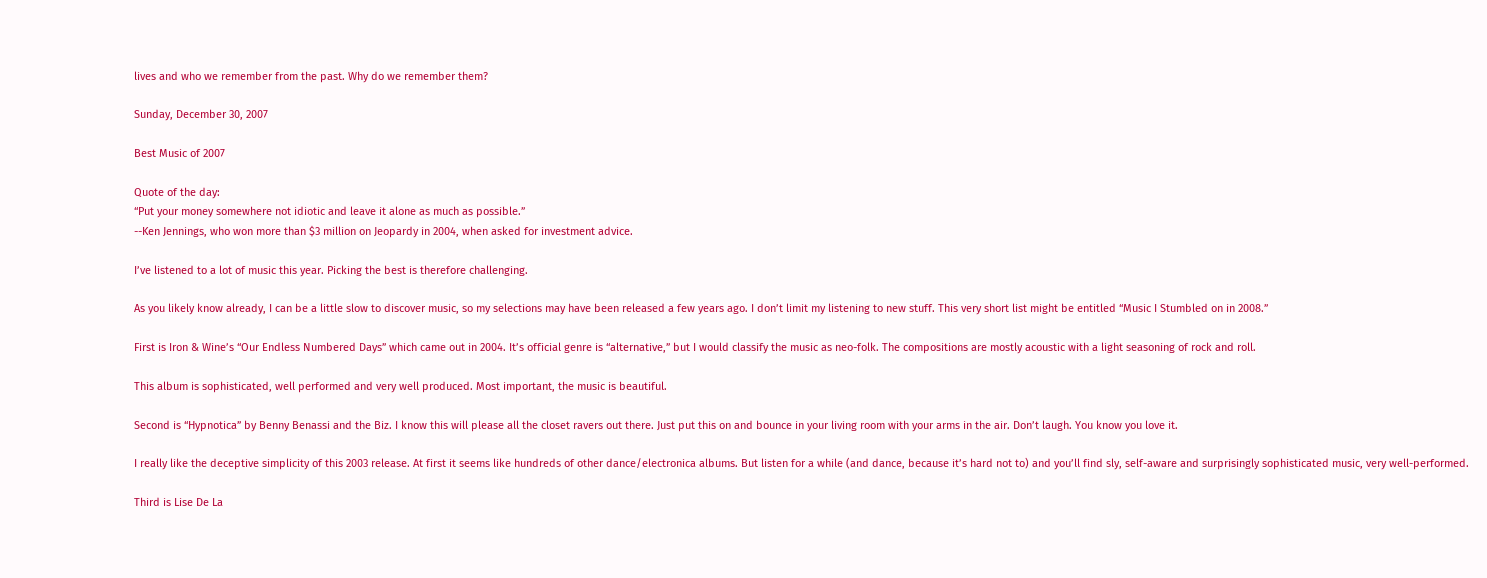lives and who we remember from the past. Why do we remember them?

Sunday, December 30, 2007

Best Music of 2007

Quote of the day:
“Put your money somewhere not idiotic and leave it alone as much as possible.”
--Ken Jennings, who won more than $3 million on Jeopardy in 2004, when asked for investment advice.

I’ve listened to a lot of music this year. Picking the best is therefore challenging.

As you likely know already, I can be a little slow to discover music, so my selections may have been released a few years ago. I don’t limit my listening to new stuff. This very short list might be entitled “Music I Stumbled on in 2008.”

First is Iron & Wine’s “Our Endless Numbered Days” which came out in 2004. It’s official genre is “alternative,” but I would classify the music as neo-folk. The compositions are mostly acoustic with a light seasoning of rock and roll.

This album is sophisticated, well performed and very well produced. Most important, the music is beautiful.

Second is “Hypnotica” by Benny Benassi and the Biz. I know this will please all the closet ravers out there. Just put this on and bounce in your living room with your arms in the air. Don’t laugh. You know you love it.

I really like the deceptive simplicity of this 2003 release. At first it seems like hundreds of other dance/electronica albums. But listen for a while (and dance, because it’s hard not to) and you’ll find sly, self-aware and surprisingly sophisticated music, very well-performed.

Third is Lise De La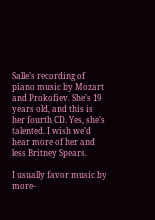Salle’s recording of piano music by Mozart and Prokofiev. She’s 19 years old, and this is her fourth CD. Yes, she’s talented. I wish we’d hear more of her and less Britney Spears.

I usually favor music by more-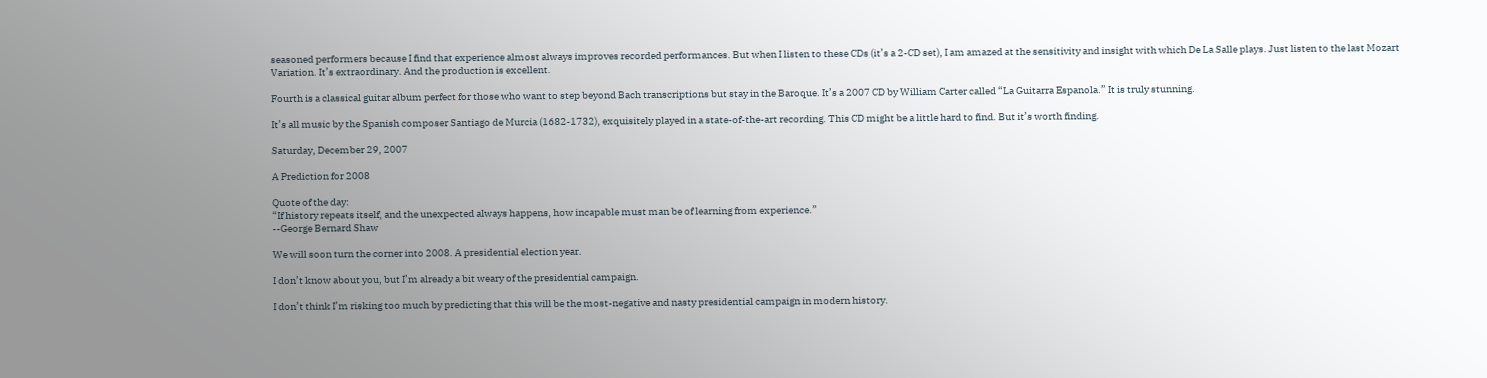seasoned performers because I find that experience almost always improves recorded performances. But when I listen to these CDs (it’s a 2-CD set), I am amazed at the sensitivity and insight with which De La Salle plays. Just listen to the last Mozart Variation. It’s extraordinary. And the production is excellent.

Fourth is a classical guitar album perfect for those who want to step beyond Bach transcriptions but stay in the Baroque. It’s a 2007 CD by William Carter called “La Guitarra Espanola.” It is truly stunning.

It’s all music by the Spanish composer Santiago de Murcia (1682-1732), exquisitely played in a state-of-the-art recording. This CD might be a little hard to find. But it’s worth finding.

Saturday, December 29, 2007

A Prediction for 2008

Quote of the day:
“If history repeats itself, and the unexpected always happens, how incapable must man be of learning from experience.”
--George Bernard Shaw

We will soon turn the corner into 2008. A presidential election year.

I don’t know about you, but I’m already a bit weary of the presidential campaign.

I don’t think I’m risking too much by predicting that this will be the most-negative and nasty presidential campaign in modern history.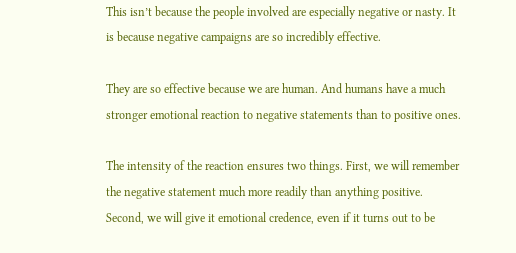This isn’t because the people involved are especially negative or nasty. It is because negative campaigns are so incredibly effective.

They are so effective because we are human. And humans have a much stronger emotional reaction to negative statements than to positive ones.

The intensity of the reaction ensures two things. First, we will remember the negative statement much more readily than anything positive. Second, we will give it emotional credence, even if it turns out to be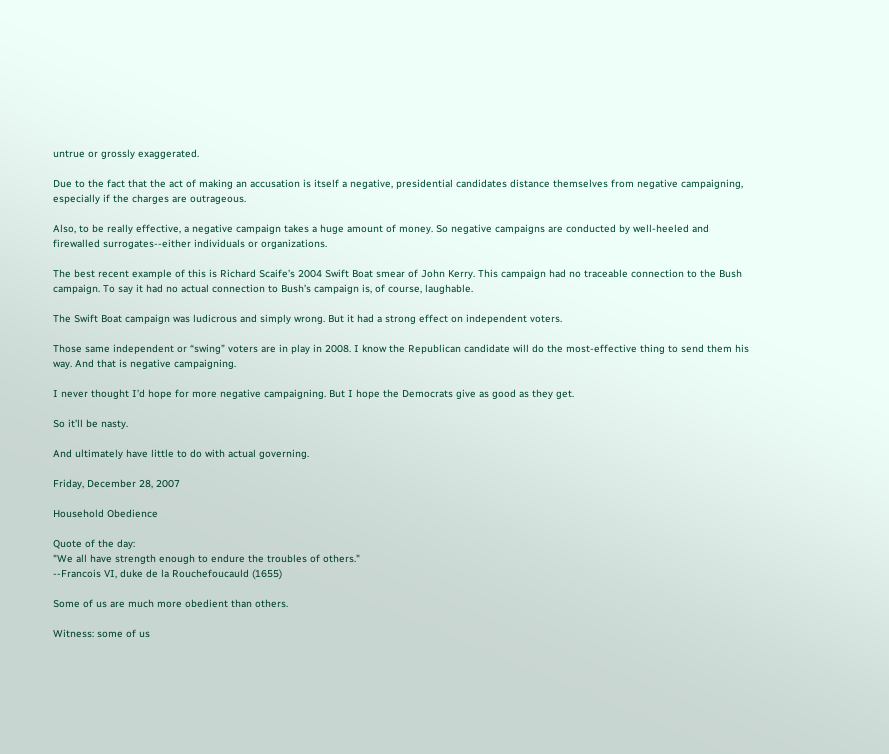untrue or grossly exaggerated.

Due to the fact that the act of making an accusation is itself a negative, presidential candidates distance themselves from negative campaigning, especially if the charges are outrageous.

Also, to be really effective, a negative campaign takes a huge amount of money. So negative campaigns are conducted by well-heeled and firewalled surrogates--either individuals or organizations.

The best recent example of this is Richard Scaife’s 2004 Swift Boat smear of John Kerry. This campaign had no traceable connection to the Bush campaign. To say it had no actual connection to Bush’s campaign is, of course, laughable.

The Swift Boat campaign was ludicrous and simply wrong. But it had a strong effect on independent voters.

Those same independent or “swing” voters are in play in 2008. I know the Republican candidate will do the most-effective thing to send them his way. And that is negative campaigning.

I never thought I’d hope for more negative campaigning. But I hope the Democrats give as good as they get.

So it’ll be nasty.

And ultimately have little to do with actual governing.

Friday, December 28, 2007

Household Obedience

Quote of the day:
"We all have strength enough to endure the troubles of others."
--Francois VI, duke de la Rouchefoucauld (1655)

Some of us are much more obedient than others.

Witness: some of us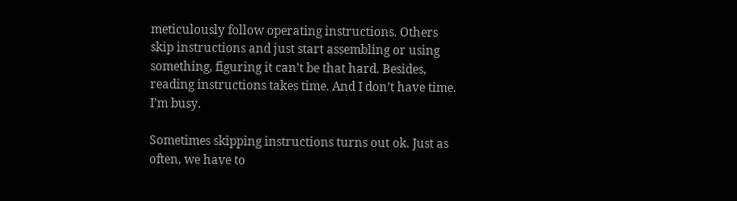meticulously follow operating instructions. Others skip instructions and just start assembling or using something, figuring it can’t be that hard. Besides, reading instructions takes time. And I don’t have time. I’m busy.

Sometimes skipping instructions turns out ok. Just as often, we have to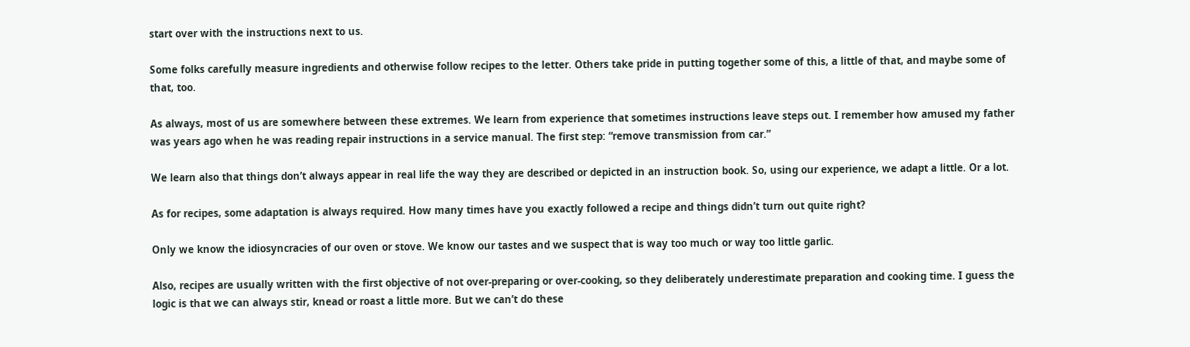start over with the instructions next to us.

Some folks carefully measure ingredients and otherwise follow recipes to the letter. Others take pride in putting together some of this, a little of that, and maybe some of that, too.

As always, most of us are somewhere between these extremes. We learn from experience that sometimes instructions leave steps out. I remember how amused my father was years ago when he was reading repair instructions in a service manual. The first step: “remove transmission from car.”

We learn also that things don’t always appear in real life the way they are described or depicted in an instruction book. So, using our experience, we adapt a little. Or a lot.

As for recipes, some adaptation is always required. How many times have you exactly followed a recipe and things didn’t turn out quite right?

Only we know the idiosyncracies of our oven or stove. We know our tastes and we suspect that is way too much or way too little garlic.

Also, recipes are usually written with the first objective of not over-preparing or over-cooking, so they deliberately underestimate preparation and cooking time. I guess the logic is that we can always stir, knead or roast a little more. But we can’t do these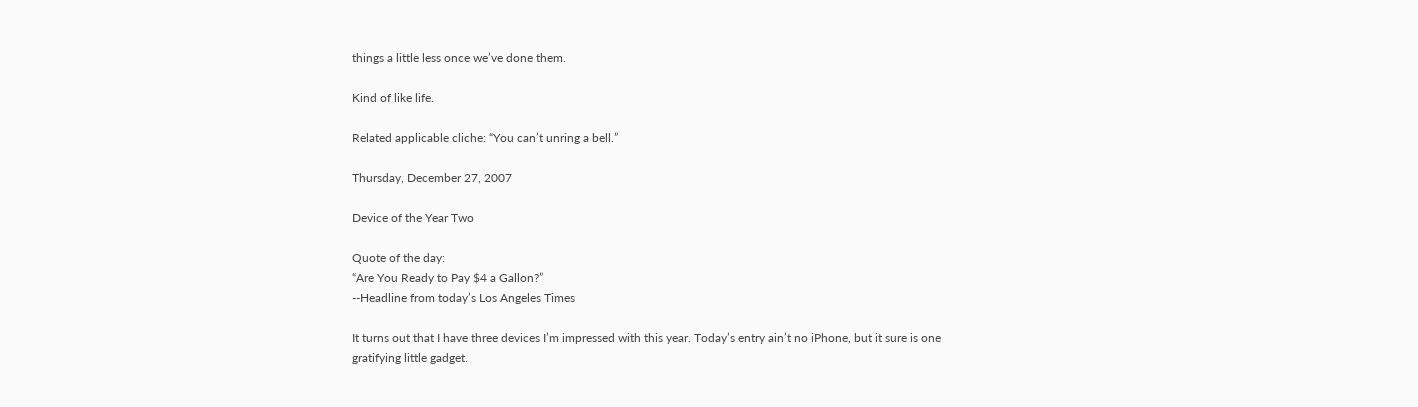things a little less once we’ve done them.

Kind of like life.

Related applicable cliche: “You can’t unring a bell.”

Thursday, December 27, 2007

Device of the Year Two

Quote of the day:
“Are You Ready to Pay $4 a Gallon?”
--Headline from today’s Los Angeles Times

It turns out that I have three devices I’m impressed with this year. Today’s entry ain’t no iPhone, but it sure is one gratifying little gadget.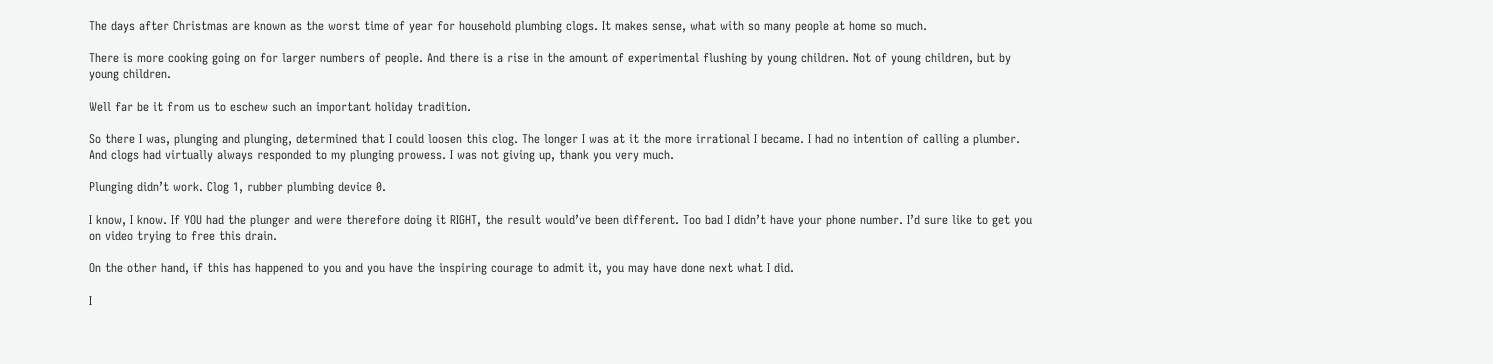The days after Christmas are known as the worst time of year for household plumbing clogs. It makes sense, what with so many people at home so much.

There is more cooking going on for larger numbers of people. And there is a rise in the amount of experimental flushing by young children. Not of young children, but by young children.

Well far be it from us to eschew such an important holiday tradition.

So there I was, plunging and plunging, determined that I could loosen this clog. The longer I was at it the more irrational I became. I had no intention of calling a plumber. And clogs had virtually always responded to my plunging prowess. I was not giving up, thank you very much.

Plunging didn’t work. Clog 1, rubber plumbing device 0.

I know, I know. If YOU had the plunger and were therefore doing it RIGHT, the result would’ve been different. Too bad I didn’t have your phone number. I’d sure like to get you on video trying to free this drain.

On the other hand, if this has happened to you and you have the inspiring courage to admit it, you may have done next what I did.

I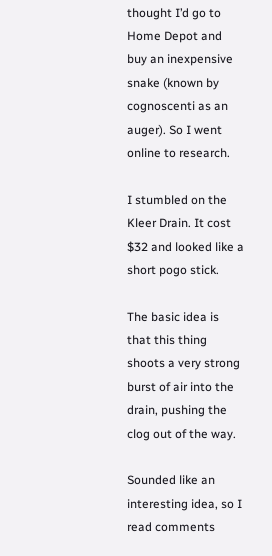thought I’d go to Home Depot and buy an inexpensive snake (known by cognoscenti as an auger). So I went online to research.

I stumbled on the Kleer Drain. It cost $32 and looked like a short pogo stick.

The basic idea is that this thing shoots a very strong burst of air into the drain, pushing the clog out of the way.

Sounded like an interesting idea, so I read comments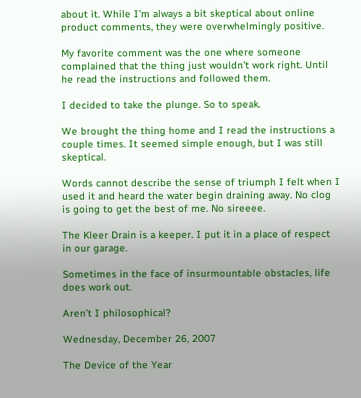about it. While I’m always a bit skeptical about online product comments, they were overwhelmingly positive.

My favorite comment was the one where someone complained that the thing just wouldn’t work right. Until he read the instructions and followed them.

I decided to take the plunge. So to speak.

We brought the thing home and I read the instructions a couple times. It seemed simple enough, but I was still skeptical.

Words cannot describe the sense of triumph I felt when I used it and heard the water begin draining away. No clog is going to get the best of me. No sireeee.

The Kleer Drain is a keeper. I put it in a place of respect in our garage.

Sometimes in the face of insurmountable obstacles, life does work out.

Aren’t I philosophical?

Wednesday, December 26, 2007

The Device of the Year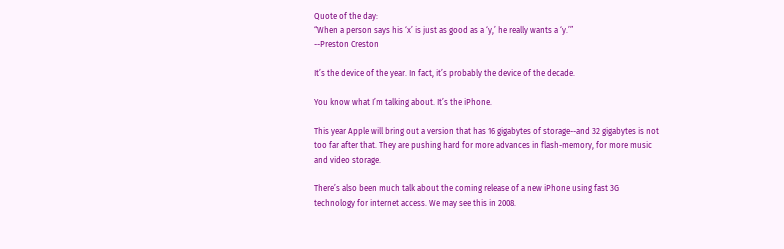Quote of the day:
“When a person says his ‘x’ is just as good as a ‘y,’ he really wants a ‘y.’”
--Preston Creston

It’s the device of the year. In fact, it’s probably the device of the decade.

You know what I’m talking about. It’s the iPhone.

This year Apple will bring out a version that has 16 gigabytes of storage--and 32 gigabytes is not too far after that. They are pushing hard for more advances in flash-memory, for more music and video storage.

There’s also been much talk about the coming release of a new iPhone using fast 3G technology for internet access. We may see this in 2008.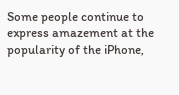Some people continue to express amazement at the popularity of the iPhone,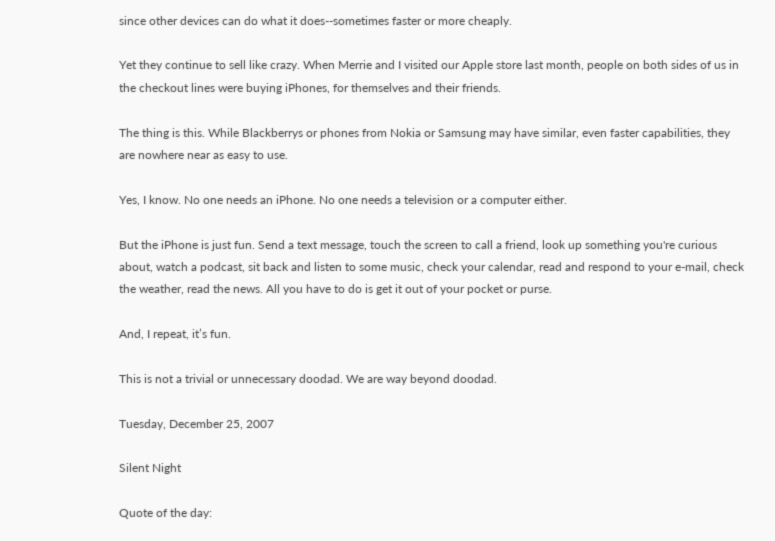since other devices can do what it does--sometimes faster or more cheaply.

Yet they continue to sell like crazy. When Merrie and I visited our Apple store last month, people on both sides of us in the checkout lines were buying iPhones, for themselves and their friends.

The thing is this. While Blackberrys or phones from Nokia or Samsung may have similar, even faster capabilities, they are nowhere near as easy to use.

Yes, I know. No one needs an iPhone. No one needs a television or a computer either.

But the iPhone is just fun. Send a text message, touch the screen to call a friend, look up something you're curious about, watch a podcast, sit back and listen to some music, check your calendar, read and respond to your e-mail, check the weather, read the news. All you have to do is get it out of your pocket or purse.

And, I repeat, it’s fun.

This is not a trivial or unnecessary doodad. We are way beyond doodad.

Tuesday, December 25, 2007

Silent Night

Quote of the day: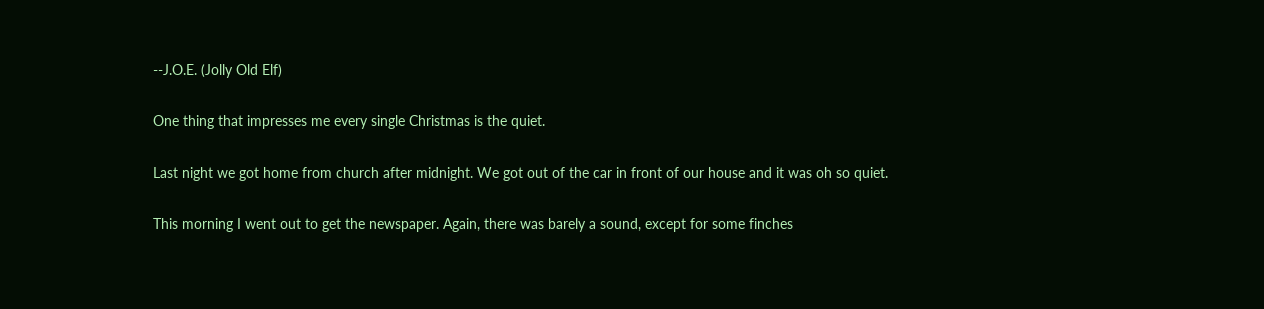--J.O.E. (Jolly Old Elf)

One thing that impresses me every single Christmas is the quiet.

Last night we got home from church after midnight. We got out of the car in front of our house and it was oh so quiet.

This morning I went out to get the newspaper. Again, there was barely a sound, except for some finches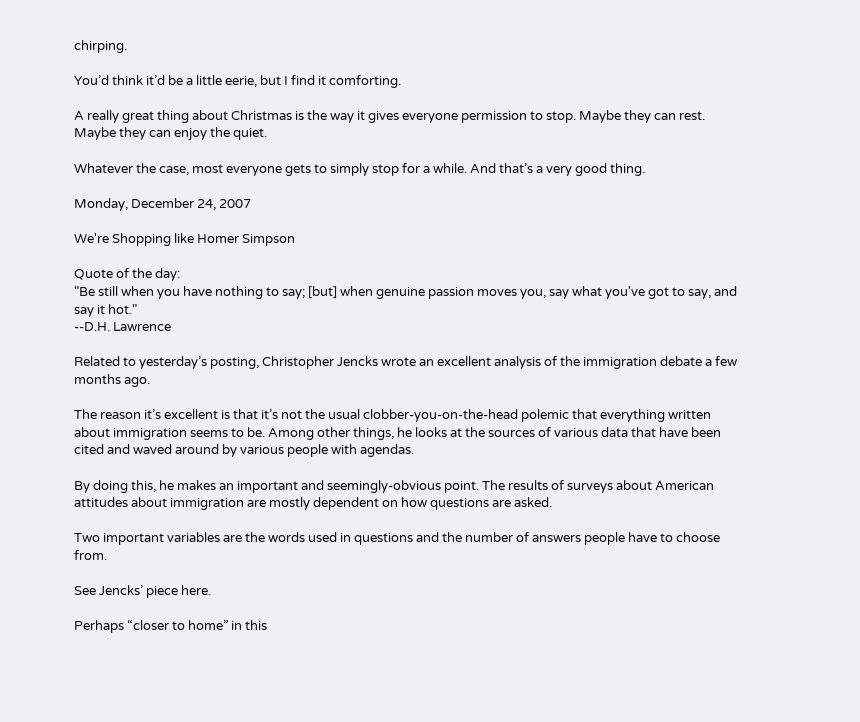chirping.

You’d think it’d be a little eerie, but I find it comforting.

A really great thing about Christmas is the way it gives everyone permission to stop. Maybe they can rest. Maybe they can enjoy the quiet.

Whatever the case, most everyone gets to simply stop for a while. And that’s a very good thing.

Monday, December 24, 2007

We're Shopping like Homer Simpson

Quote of the day:
"Be still when you have nothing to say; [but] when genuine passion moves you, say what you've got to say, and say it hot."
--D.H. Lawrence

Related to yesterday’s posting, Christopher Jencks wrote an excellent analysis of the immigration debate a few months ago.

The reason it’s excellent is that it’s not the usual clobber-you-on-the-head polemic that everything written about immigration seems to be. Among other things, he looks at the sources of various data that have been cited and waved around by various people with agendas.

By doing this, he makes an important and seemingly-obvious point. The results of surveys about American attitudes about immigration are mostly dependent on how questions are asked.

Two important variables are the words used in questions and the number of answers people have to choose from.

See Jencks’ piece here.

Perhaps “closer to home” in this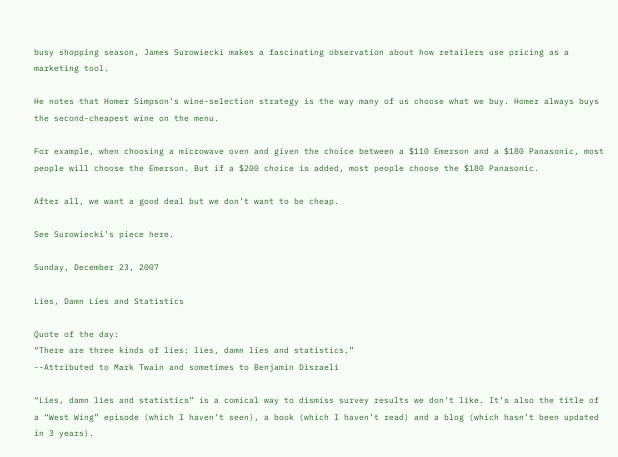busy shopping season, James Surowiecki makes a fascinating observation about how retailers use pricing as a marketing tool.

He notes that Homer Simpson’s wine-selection strategy is the way many of us choose what we buy. Homer always buys the second-cheapest wine on the menu.

For example, when choosing a microwave oven and given the choice between a $110 Emerson and a $180 Panasonic, most people will choose the Emerson. But if a $200 choice is added, most people choose the $180 Panasonic.

After all, we want a good deal but we don’t want to be cheap.

See Surowiecki’s piece here.

Sunday, December 23, 2007

Lies, Damn Lies and Statistics

Quote of the day:
“There are three kinds of lies: lies, damn lies and statistics.”
--Attributed to Mark Twain and sometimes to Benjamin Disraeli

“Lies, damn lies and statistics” is a comical way to dismiss survey results we don’t like. It’s also the title of a “West Wing” episode (which I haven’t seen), a book (which I haven’t read) and a blog (which hasn’t been updated in 3 years).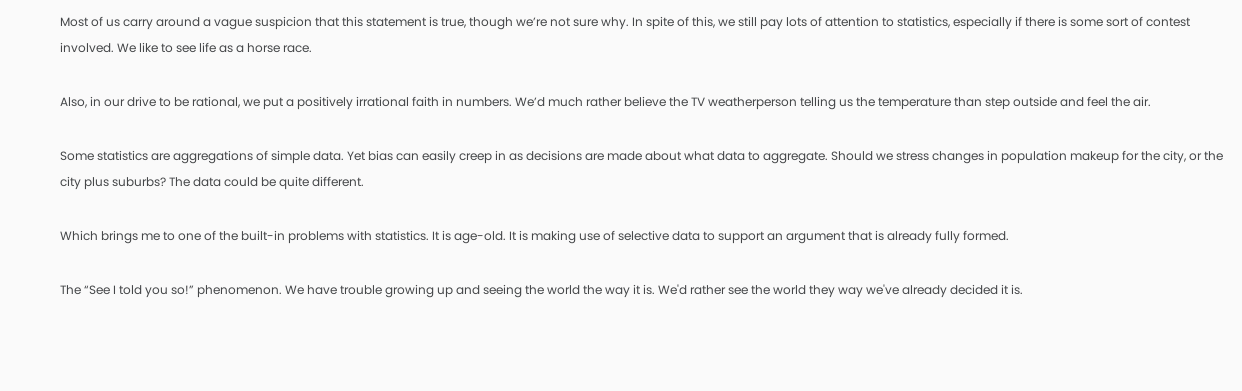Most of us carry around a vague suspicion that this statement is true, though we’re not sure why. In spite of this, we still pay lots of attention to statistics, especially if there is some sort of contest involved. We like to see life as a horse race.

Also, in our drive to be rational, we put a positively irrational faith in numbers. We’d much rather believe the TV weatherperson telling us the temperature than step outside and feel the air.

Some statistics are aggregations of simple data. Yet bias can easily creep in as decisions are made about what data to aggregate. Should we stress changes in population makeup for the city, or the city plus suburbs? The data could be quite different.

Which brings me to one of the built-in problems with statistics. It is age-old. It is making use of selective data to support an argument that is already fully formed.

The “See I told you so!” phenomenon. We have trouble growing up and seeing the world the way it is. We'd rather see the world they way we've already decided it is.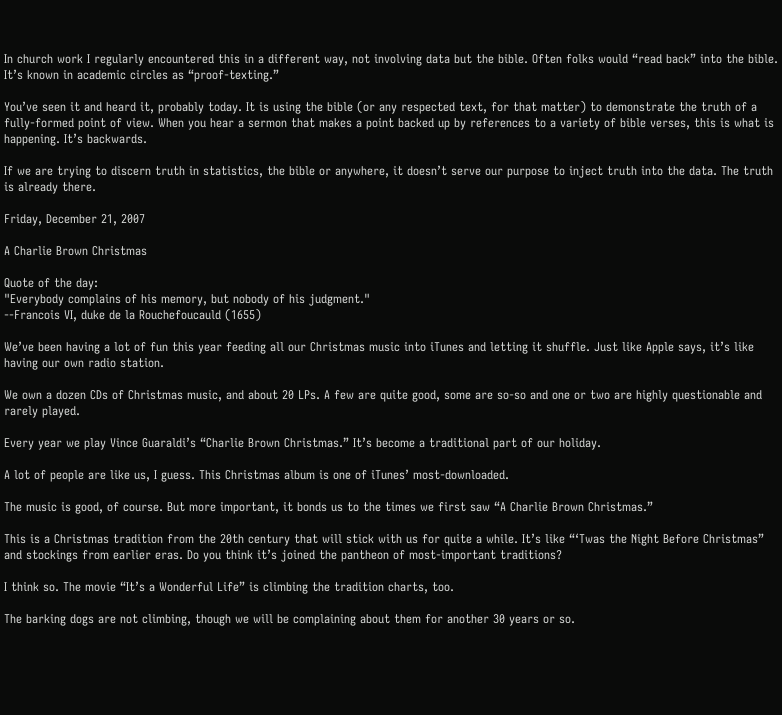In church work I regularly encountered this in a different way, not involving data but the bible. Often folks would “read back” into the bible. It’s known in academic circles as “proof-texting.”

You’ve seen it and heard it, probably today. It is using the bible (or any respected text, for that matter) to demonstrate the truth of a fully-formed point of view. When you hear a sermon that makes a point backed up by references to a variety of bible verses, this is what is happening. It’s backwards.

If we are trying to discern truth in statistics, the bible or anywhere, it doesn’t serve our purpose to inject truth into the data. The truth is already there.

Friday, December 21, 2007

A Charlie Brown Christmas

Quote of the day:
"Everybody complains of his memory, but nobody of his judgment."
--Francois VI, duke de la Rouchefoucauld (1655)

We’ve been having a lot of fun this year feeding all our Christmas music into iTunes and letting it shuffle. Just like Apple says, it’s like having our own radio station.

We own a dozen CDs of Christmas music, and about 20 LPs. A few are quite good, some are so-so and one or two are highly questionable and rarely played.

Every year we play Vince Guaraldi’s “Charlie Brown Christmas.” It’s become a traditional part of our holiday.

A lot of people are like us, I guess. This Christmas album is one of iTunes’ most-downloaded.

The music is good, of course. But more important, it bonds us to the times we first saw “A Charlie Brown Christmas.”

This is a Christmas tradition from the 20th century that will stick with us for quite a while. It’s like “‘Twas the Night Before Christmas” and stockings from earlier eras. Do you think it’s joined the pantheon of most-important traditions?

I think so. The movie “It’s a Wonderful Life” is climbing the tradition charts, too.

The barking dogs are not climbing, though we will be complaining about them for another 30 years or so.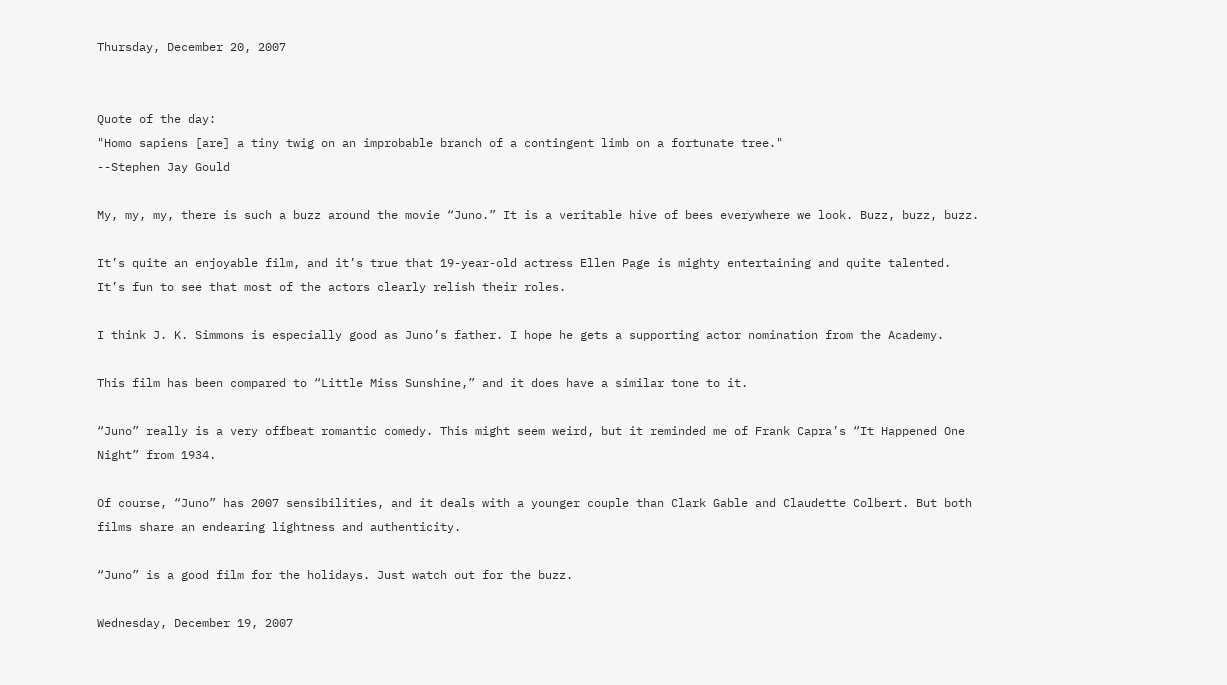Thursday, December 20, 2007


Quote of the day:
"Homo sapiens [are] a tiny twig on an improbable branch of a contingent limb on a fortunate tree."
--Stephen Jay Gould

My, my, my, there is such a buzz around the movie “Juno.” It is a veritable hive of bees everywhere we look. Buzz, buzz, buzz.

It’s quite an enjoyable film, and it’s true that 19-year-old actress Ellen Page is mighty entertaining and quite talented. It’s fun to see that most of the actors clearly relish their roles.

I think J. K. Simmons is especially good as Juno’s father. I hope he gets a supporting actor nomination from the Academy.

This film has been compared to “Little Miss Sunshine,” and it does have a similar tone to it.

“Juno” really is a very offbeat romantic comedy. This might seem weird, but it reminded me of Frank Capra’s “It Happened One Night” from 1934.

Of course, “Juno” has 2007 sensibilities, and it deals with a younger couple than Clark Gable and Claudette Colbert. But both films share an endearing lightness and authenticity.

“Juno” is a good film for the holidays. Just watch out for the buzz.

Wednesday, December 19, 2007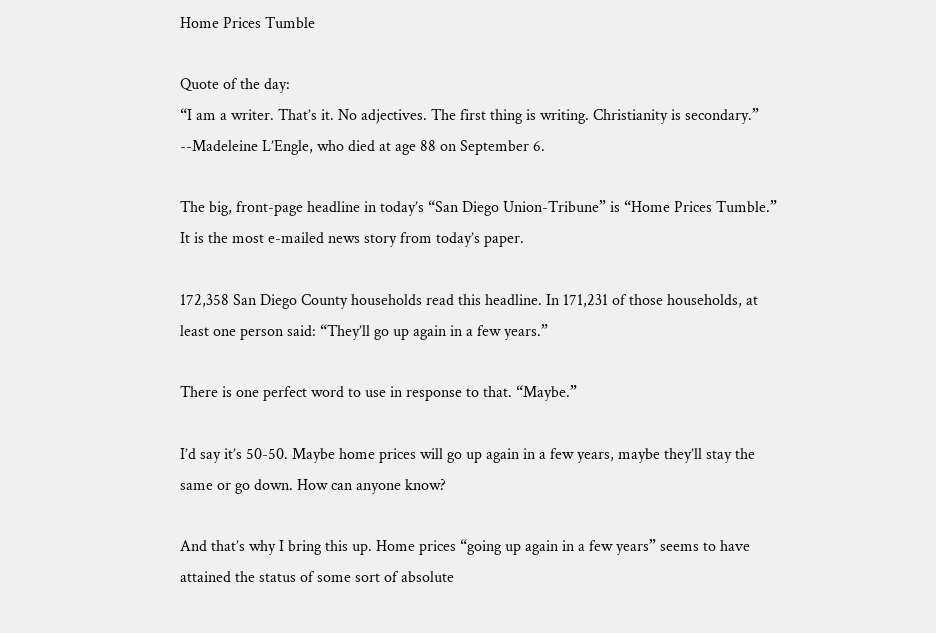Home Prices Tumble

Quote of the day:
“I am a writer. That’s it. No adjectives. The first thing is writing. Christianity is secondary.”
--Madeleine L’Engle, who died at age 88 on September 6.

The big, front-page headline in today’s “San Diego Union-Tribune” is “Home Prices Tumble.” It is the most e-mailed news story from today’s paper.

172,358 San Diego County households read this headline. In 171,231 of those households, at least one person said: “They’ll go up again in a few years.”

There is one perfect word to use in response to that. “Maybe.”

I’d say it’s 50-50. Maybe home prices will go up again in a few years, maybe they’ll stay the same or go down. How can anyone know?

And that’s why I bring this up. Home prices “going up again in a few years” seems to have attained the status of some sort of absolute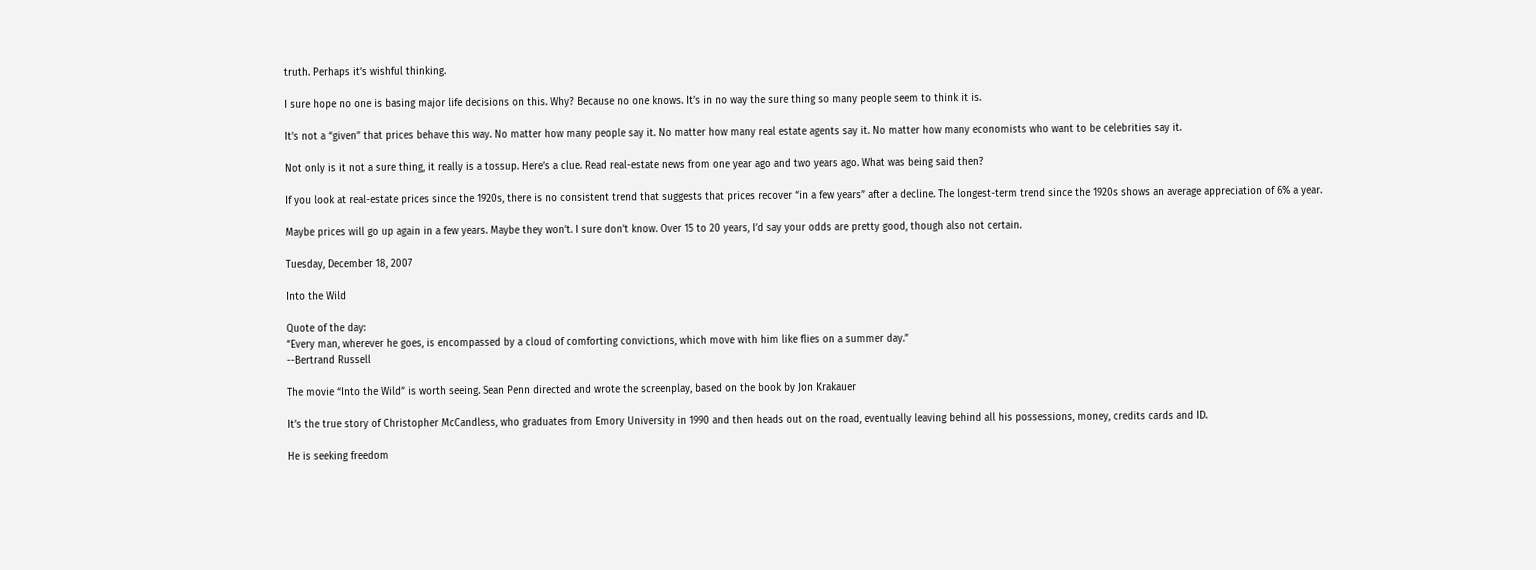truth. Perhaps it’s wishful thinking.

I sure hope no one is basing major life decisions on this. Why? Because no one knows. It’s in no way the sure thing so many people seem to think it is.

It’s not a “given” that prices behave this way. No matter how many people say it. No matter how many real estate agents say it. No matter how many economists who want to be celebrities say it.

Not only is it not a sure thing, it really is a tossup. Here’s a clue. Read real-estate news from one year ago and two years ago. What was being said then?

If you look at real-estate prices since the 1920s, there is no consistent trend that suggests that prices recover “in a few years” after a decline. The longest-term trend since the 1920s shows an average appreciation of 6% a year.

Maybe prices will go up again in a few years. Maybe they won’t. I sure don’t know. Over 15 to 20 years, I’d say your odds are pretty good, though also not certain.

Tuesday, December 18, 2007

Into the Wild

Quote of the day:
“Every man, wherever he goes, is encompassed by a cloud of comforting convictions, which move with him like flies on a summer day.”
--Bertrand Russell

The movie “Into the Wild” is worth seeing. Sean Penn directed and wrote the screenplay, based on the book by Jon Krakauer

It’s the true story of Christopher McCandless, who graduates from Emory University in 1990 and then heads out on the road, eventually leaving behind all his possessions, money, credits cards and ID.

He is seeking freedom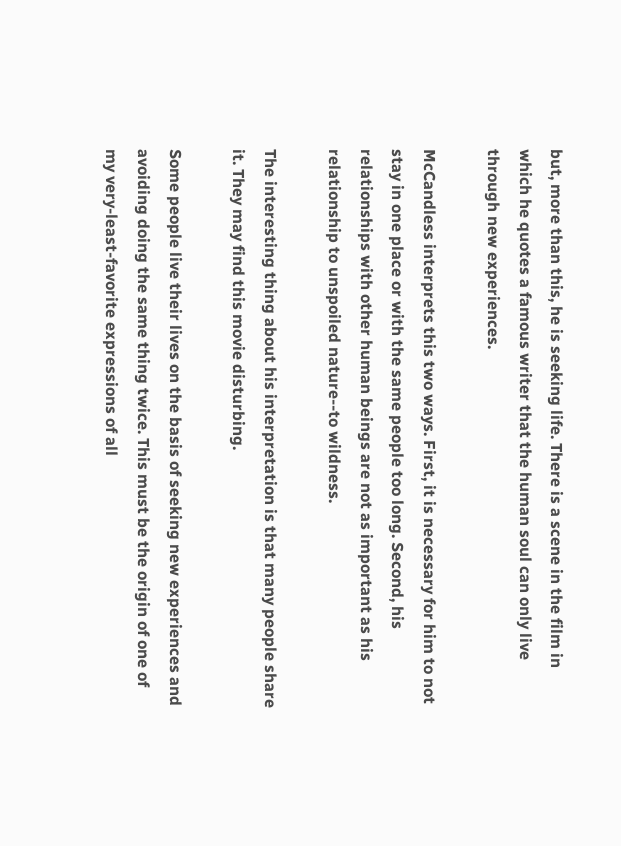but, more than this, he is seeking life. There is a scene in the film in which he quotes a famous writer that the human soul can only live through new experiences.

McCandless interprets this two ways. First, it is necessary for him to not stay in one place or with the same people too long. Second, his relationships with other human beings are not as important as his relationship to unspoiled nature--to wildness.

The interesting thing about his interpretation is that many people share it. They may find this movie disturbing.

Some people live their lives on the basis of seeking new experiences and avoiding doing the same thing twice. This must be the origin of one of my very-least-favorite expressions of all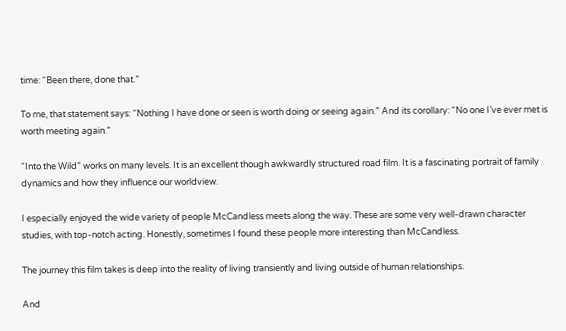time: “Been there, done that.”

To me, that statement says: “Nothing I have done or seen is worth doing or seeing again.” And its corollary: “No one I’ve ever met is worth meeting again.”

“Into the Wild” works on many levels. It is an excellent though awkwardly structured road film. It is a fascinating portrait of family dynamics and how they influence our worldview.

I especially enjoyed the wide variety of people McCandless meets along the way. These are some very well-drawn character studies, with top-notch acting. Honestly, sometimes I found these people more interesting than McCandless.

The journey this film takes is deep into the reality of living transiently and living outside of human relationships.

And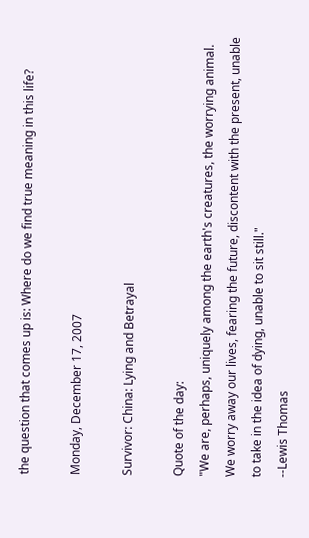the question that comes up is: Where do we find true meaning in this life?

Monday, December 17, 2007

Survivor: China: Lying and Betrayal

Quote of the day:
"We are, perhaps, uniquely among the earth's creatures, the worrying animal. We worry away our lives, fearing the future, discontent with the present, unable to take in the idea of dying, unable to sit still."
--Lewis Thomas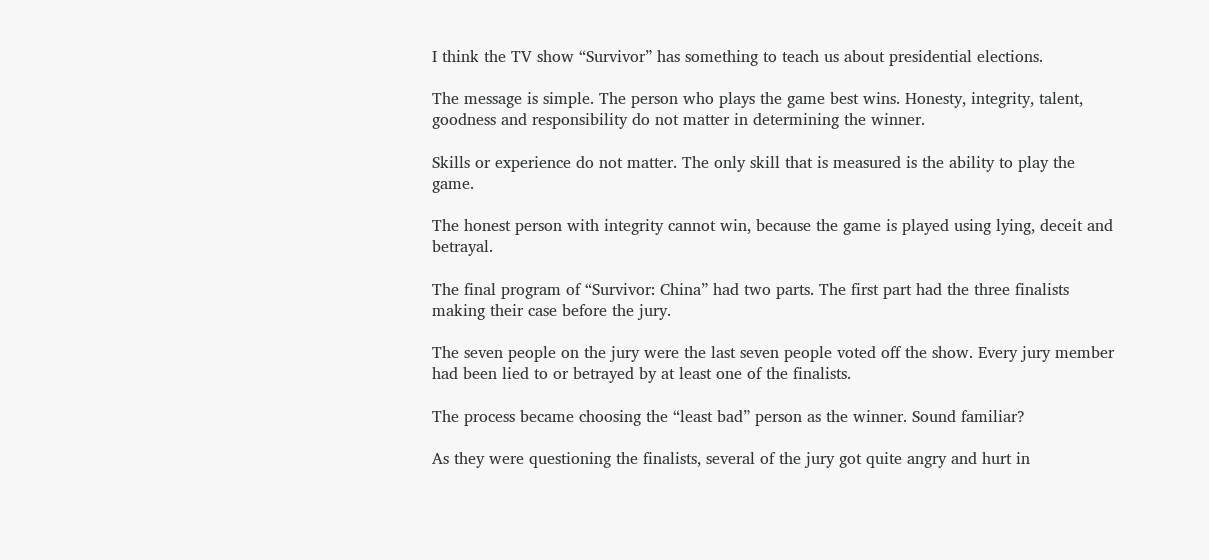I think the TV show “Survivor” has something to teach us about presidential elections.

The message is simple. The person who plays the game best wins. Honesty, integrity, talent, goodness and responsibility do not matter in determining the winner.

Skills or experience do not matter. The only skill that is measured is the ability to play the game.

The honest person with integrity cannot win, because the game is played using lying, deceit and betrayal.

The final program of “Survivor: China” had two parts. The first part had the three finalists making their case before the jury.

The seven people on the jury were the last seven people voted off the show. Every jury member had been lied to or betrayed by at least one of the finalists.

The process became choosing the “least bad” person as the winner. Sound familiar?

As they were questioning the finalists, several of the jury got quite angry and hurt in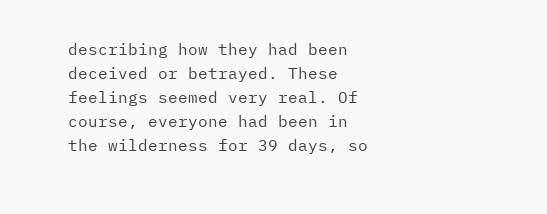describing how they had been deceived or betrayed. These feelings seemed very real. Of course, everyone had been in the wilderness for 39 days, so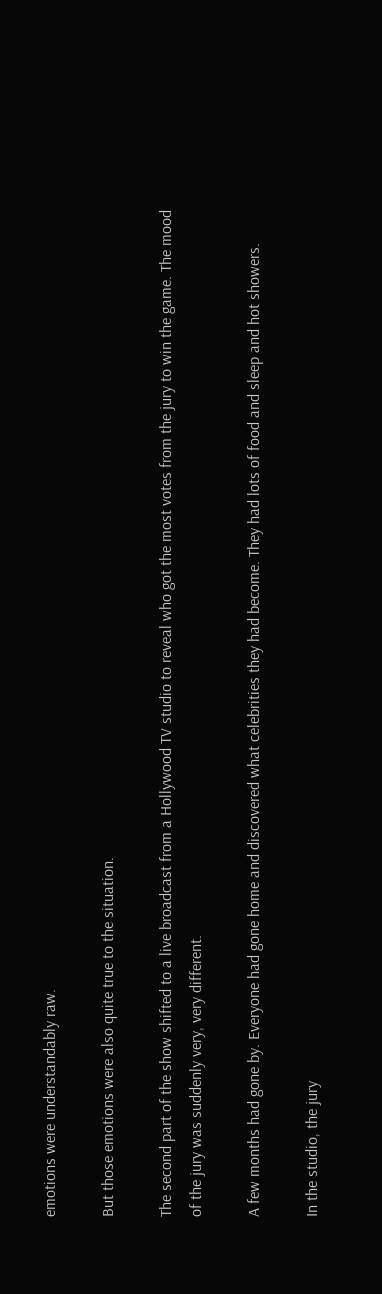emotions were understandably raw.

But those emotions were also quite true to the situation.

The second part of the show shifted to a live broadcast from a Hollywood TV studio to reveal who got the most votes from the jury to win the game. The mood of the jury was suddenly very, very different.

A few months had gone by. Everyone had gone home and discovered what celebrities they had become. They had lots of food and sleep and hot showers.

In the studio, the jury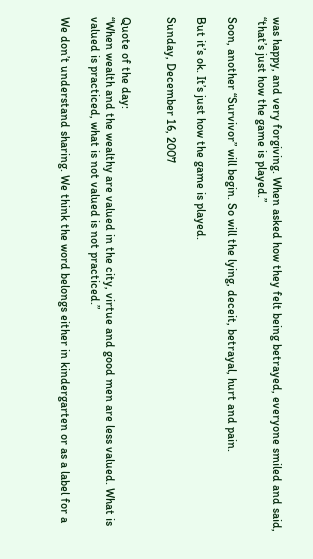was happy, and very forgiving. When asked how they felt being betrayed, everyone smiled and said, “that’s just how the game is played.”

Soon, another “Survivor” will begin. So will the lying, deceit, betrayal, hurt and pain.

But it’s ok. It’s just how the game is played.

Sunday, December 16, 2007


Quote of the day:
“When wealth and the wealthy are valued in the city, virtue and good men are less valued. What is valued is practiced, what is not valued is not practiced.”

We don’t understand sharing. We think the word belongs either in kindergarten or as a label for a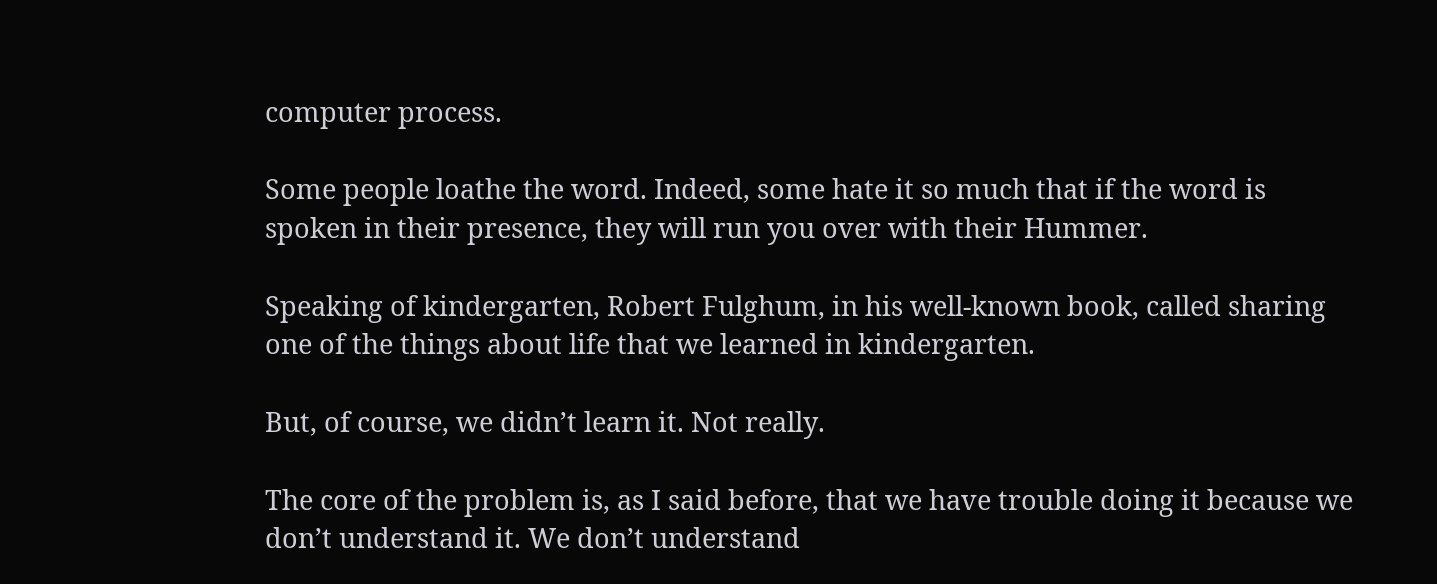computer process.

Some people loathe the word. Indeed, some hate it so much that if the word is spoken in their presence, they will run you over with their Hummer.

Speaking of kindergarten, Robert Fulghum, in his well-known book, called sharing one of the things about life that we learned in kindergarten.

But, of course, we didn’t learn it. Not really.

The core of the problem is, as I said before, that we have trouble doing it because we don’t understand it. We don’t understand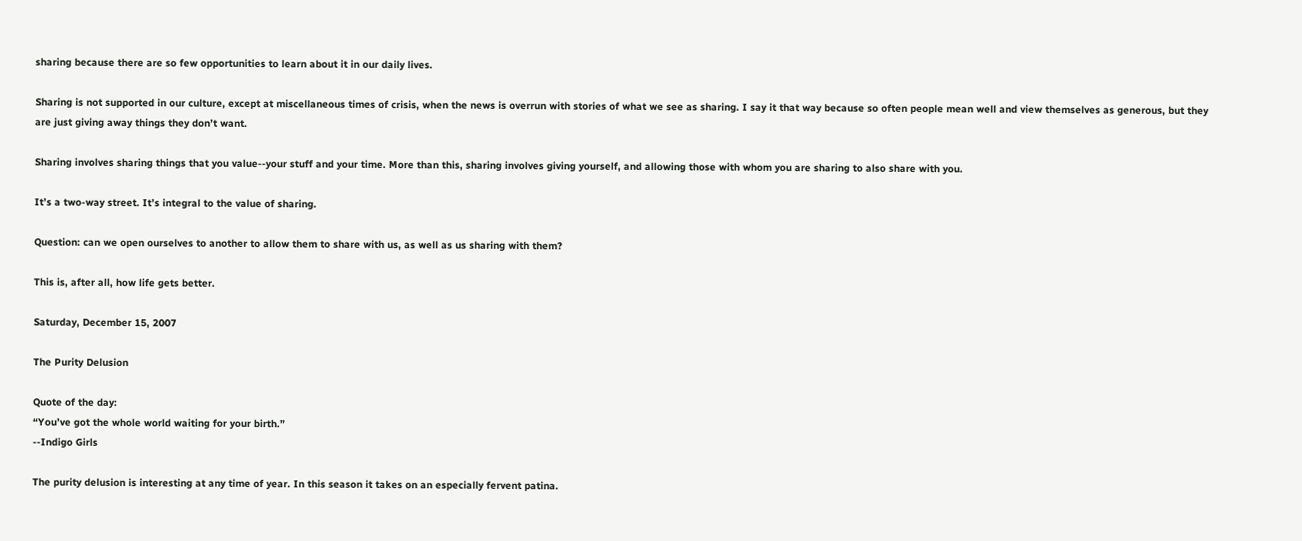sharing because there are so few opportunities to learn about it in our daily lives.

Sharing is not supported in our culture, except at miscellaneous times of crisis, when the news is overrun with stories of what we see as sharing. I say it that way because so often people mean well and view themselves as generous, but they are just giving away things they don’t want.

Sharing involves sharing things that you value--your stuff and your time. More than this, sharing involves giving yourself, and allowing those with whom you are sharing to also share with you.

It’s a two-way street. It’s integral to the value of sharing.

Question: can we open ourselves to another to allow them to share with us, as well as us sharing with them?

This is, after all, how life gets better.

Saturday, December 15, 2007

The Purity Delusion

Quote of the day:
“You’ve got the whole world waiting for your birth.”
--Indigo Girls

The purity delusion is interesting at any time of year. In this season it takes on an especially fervent patina.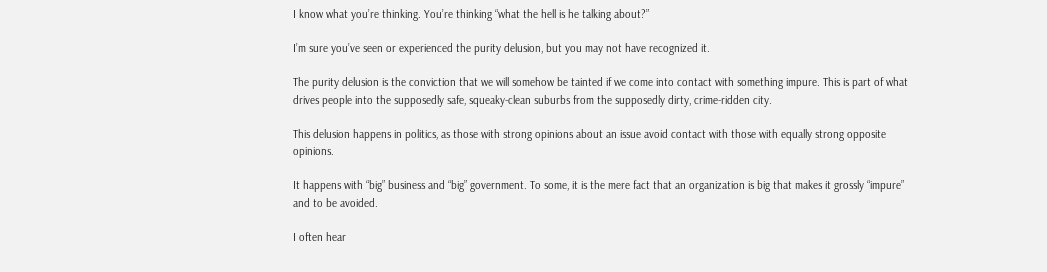I know what you’re thinking. You’re thinking “what the hell is he talking about?”

I’m sure you’ve seen or experienced the purity delusion, but you may not have recognized it.

The purity delusion is the conviction that we will somehow be tainted if we come into contact with something impure. This is part of what drives people into the supposedly safe, squeaky-clean suburbs from the supposedly dirty, crime-ridden city.

This delusion happens in politics, as those with strong opinions about an issue avoid contact with those with equally strong opposite opinions.

It happens with “big” business and “big” government. To some, it is the mere fact that an organization is big that makes it grossly “impure” and to be avoided.

I often hear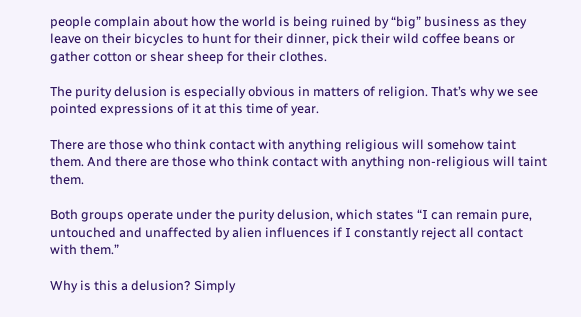people complain about how the world is being ruined by “big” business as they leave on their bicycles to hunt for their dinner, pick their wild coffee beans or gather cotton or shear sheep for their clothes.

The purity delusion is especially obvious in matters of religion. That’s why we see pointed expressions of it at this time of year.

There are those who think contact with anything religious will somehow taint them. And there are those who think contact with anything non-religious will taint them.

Both groups operate under the purity delusion, which states “I can remain pure, untouched and unaffected by alien influences if I constantly reject all contact with them.”

Why is this a delusion? Simply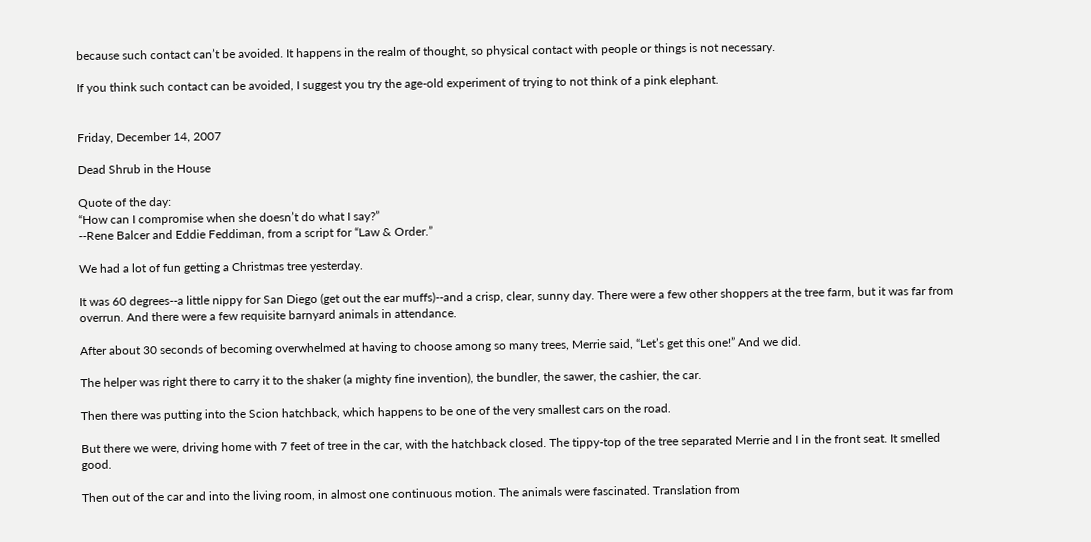because such contact can’t be avoided. It happens in the realm of thought, so physical contact with people or things is not necessary.

If you think such contact can be avoided, I suggest you try the age-old experiment of trying to not think of a pink elephant.


Friday, December 14, 2007

Dead Shrub in the House

Quote of the day:
“How can I compromise when she doesn’t do what I say?”
--Rene Balcer and Eddie Feddiman, from a script for “Law & Order.”

We had a lot of fun getting a Christmas tree yesterday.

It was 60 degrees--a little nippy for San Diego (get out the ear muffs)--and a crisp, clear, sunny day. There were a few other shoppers at the tree farm, but it was far from overrun. And there were a few requisite barnyard animals in attendance.

After about 30 seconds of becoming overwhelmed at having to choose among so many trees, Merrie said, “Let’s get this one!” And we did.

The helper was right there to carry it to the shaker (a mighty fine invention), the bundler, the sawer, the cashier, the car.

Then there was putting into the Scion hatchback, which happens to be one of the very smallest cars on the road.

But there we were, driving home with 7 feet of tree in the car, with the hatchback closed. The tippy-top of the tree separated Merrie and I in the front seat. It smelled good.

Then out of the car and into the living room, in almost one continuous motion. The animals were fascinated. Translation from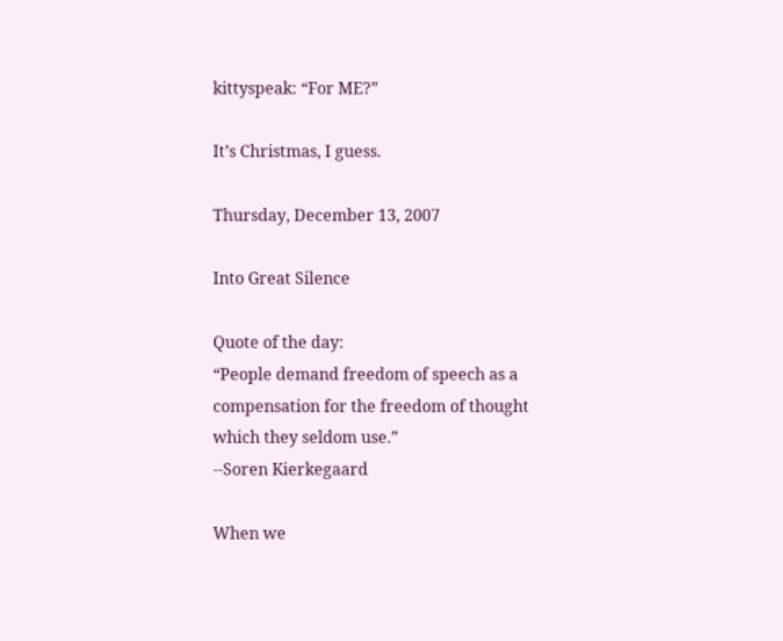kittyspeak: “For ME?”

It’s Christmas, I guess.

Thursday, December 13, 2007

Into Great Silence

Quote of the day:
“People demand freedom of speech as a compensation for the freedom of thought which they seldom use.”
--Soren Kierkegaard

When we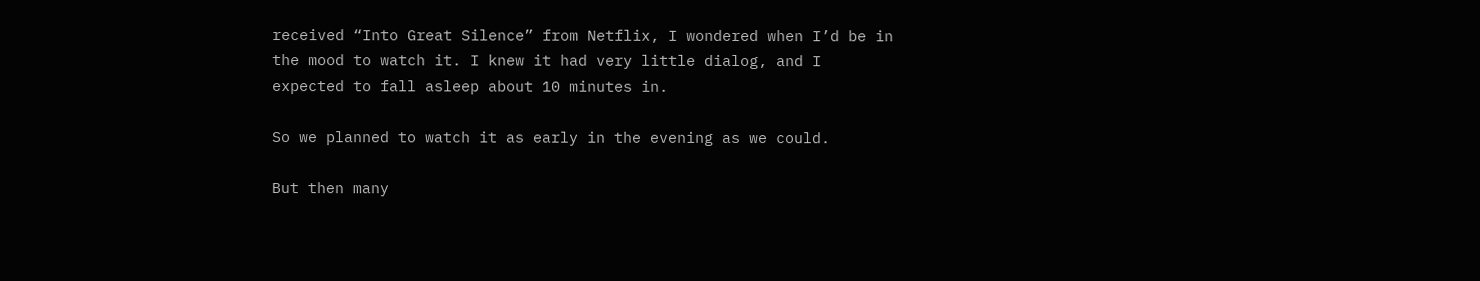received “Into Great Silence” from Netflix, I wondered when I’d be in the mood to watch it. I knew it had very little dialog, and I expected to fall asleep about 10 minutes in.

So we planned to watch it as early in the evening as we could.

But then many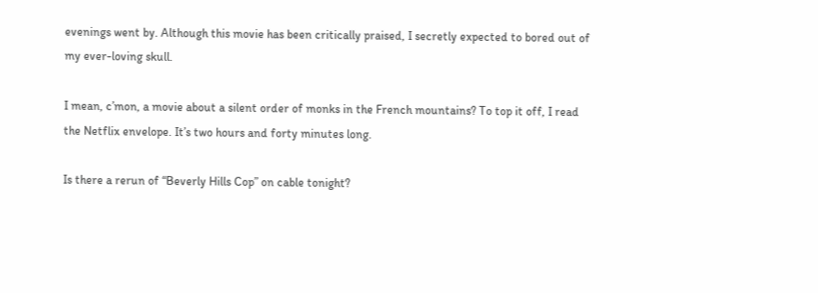evenings went by. Although this movie has been critically praised, I secretly expected to bored out of my ever-loving skull.

I mean, c’mon, a movie about a silent order of monks in the French mountains? To top it off, I read the Netflix envelope. It’s two hours and forty minutes long.

Is there a rerun of “Beverly Hills Cop” on cable tonight?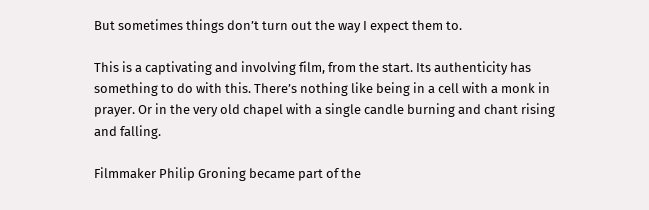But sometimes things don’t turn out the way I expect them to.

This is a captivating and involving film, from the start. Its authenticity has something to do with this. There’s nothing like being in a cell with a monk in prayer. Or in the very old chapel with a single candle burning and chant rising and falling.

Filmmaker Philip Groning became part of the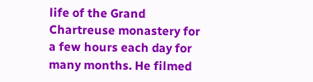life of the Grand Chartreuse monastery for a few hours each day for many months. He filmed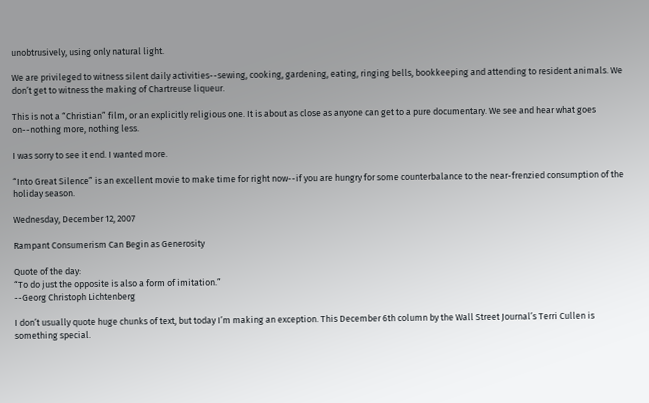unobtrusively, using only natural light.

We are privileged to witness silent daily activities--sewing, cooking, gardening, eating, ringing bells, bookkeeping and attending to resident animals. We don’t get to witness the making of Chartreuse liqueur.

This is not a “Christian” film, or an explicitly religious one. It is about as close as anyone can get to a pure documentary. We see and hear what goes on--nothing more, nothing less.

I was sorry to see it end. I wanted more.

“Into Great Silence” is an excellent movie to make time for right now--if you are hungry for some counterbalance to the near-frenzied consumption of the holiday season.

Wednesday, December 12, 2007

Rampant Consumerism Can Begin as Generosity

Quote of the day:
“To do just the opposite is also a form of imitation.”
--Georg Christoph Lichtenberg

I don’t usually quote huge chunks of text, but today I’m making an exception. This December 6th column by the Wall Street Journal’s Terri Cullen is something special.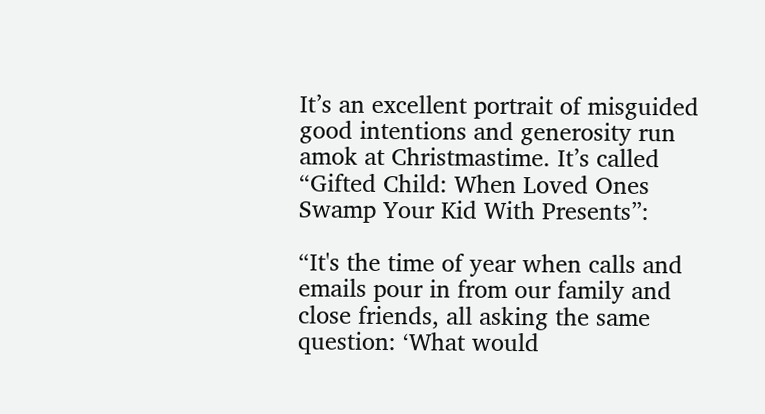It’s an excellent portrait of misguided good intentions and generosity run amok at Christmastime. It’s called “Gifted Child: When Loved Ones Swamp Your Kid With Presents”:

“It's the time of year when calls and emails pour in from our family and close friends, all asking the same question: ‘What would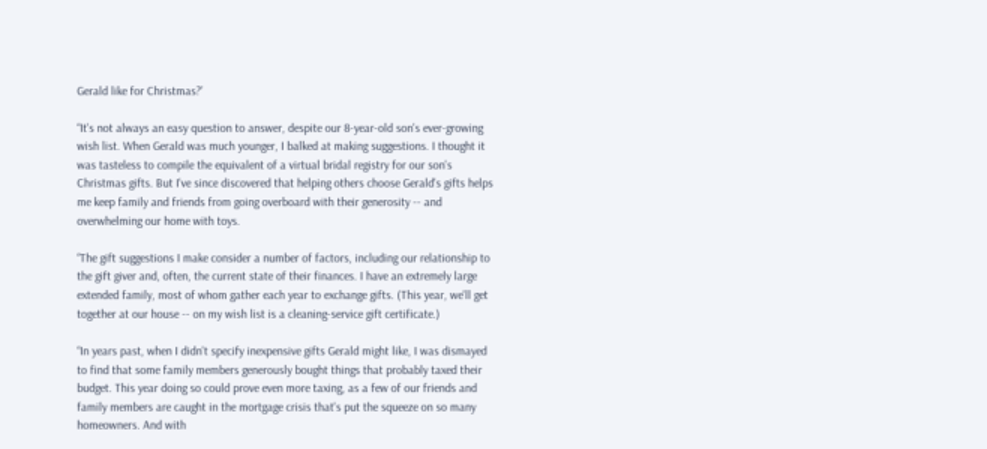Gerald like for Christmas?’

“It's not always an easy question to answer, despite our 8-year-old son's ever-growing wish list. When Gerald was much younger, I balked at making suggestions. I thought it was tasteless to compile the equivalent of a virtual bridal registry for our son's Christmas gifts. But I've since discovered that helping others choose Gerald's gifts helps me keep family and friends from going overboard with their generosity -- and overwhelming our home with toys.

“The gift suggestions I make consider a number of factors, including our relationship to the gift giver and, often, the current state of their finances. I have an extremely large extended family, most of whom gather each year to exchange gifts. (This year, we'll get together at our house -- on my wish list is a cleaning-service gift certificate.)

“In years past, when I didn't specify inexpensive gifts Gerald might like, I was dismayed to find that some family members generously bought things that probably taxed their budget. This year doing so could prove even more taxing, as a few of our friends and family members are caught in the mortgage crisis that's put the squeeze on so many homeowners. And with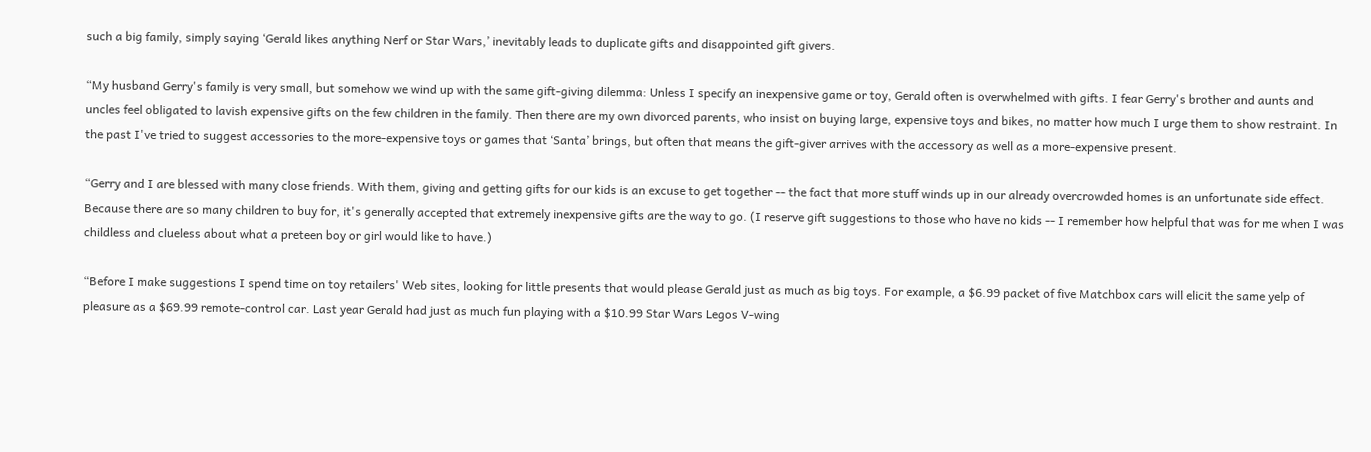such a big family, simply saying ‘Gerald likes anything Nerf or Star Wars,’ inevitably leads to duplicate gifts and disappointed gift givers.

“My husband Gerry's family is very small, but somehow we wind up with the same gift-giving dilemma: Unless I specify an inexpensive game or toy, Gerald often is overwhelmed with gifts. I fear Gerry's brother and aunts and uncles feel obligated to lavish expensive gifts on the few children in the family. Then there are my own divorced parents, who insist on buying large, expensive toys and bikes, no matter how much I urge them to show restraint. In the past I've tried to suggest accessories to the more-expensive toys or games that ‘Santa’ brings, but often that means the gift-giver arrives with the accessory as well as a more-expensive present.

“Gerry and I are blessed with many close friends. With them, giving and getting gifts for our kids is an excuse to get together -- the fact that more stuff winds up in our already overcrowded homes is an unfortunate side effect. Because there are so many children to buy for, it's generally accepted that extremely inexpensive gifts are the way to go. (I reserve gift suggestions to those who have no kids -- I remember how helpful that was for me when I was childless and clueless about what a preteen boy or girl would like to have.)

“Before I make suggestions I spend time on toy retailers' Web sites, looking for little presents that would please Gerald just as much as big toys. For example, a $6.99 packet of five Matchbox cars will elicit the same yelp of pleasure as a $69.99 remote-control car. Last year Gerald had just as much fun playing with a $10.99 Star Wars Legos V-wing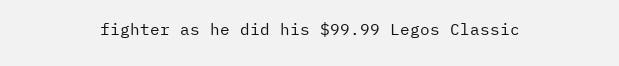fighter as he did his $99.99 Legos Classic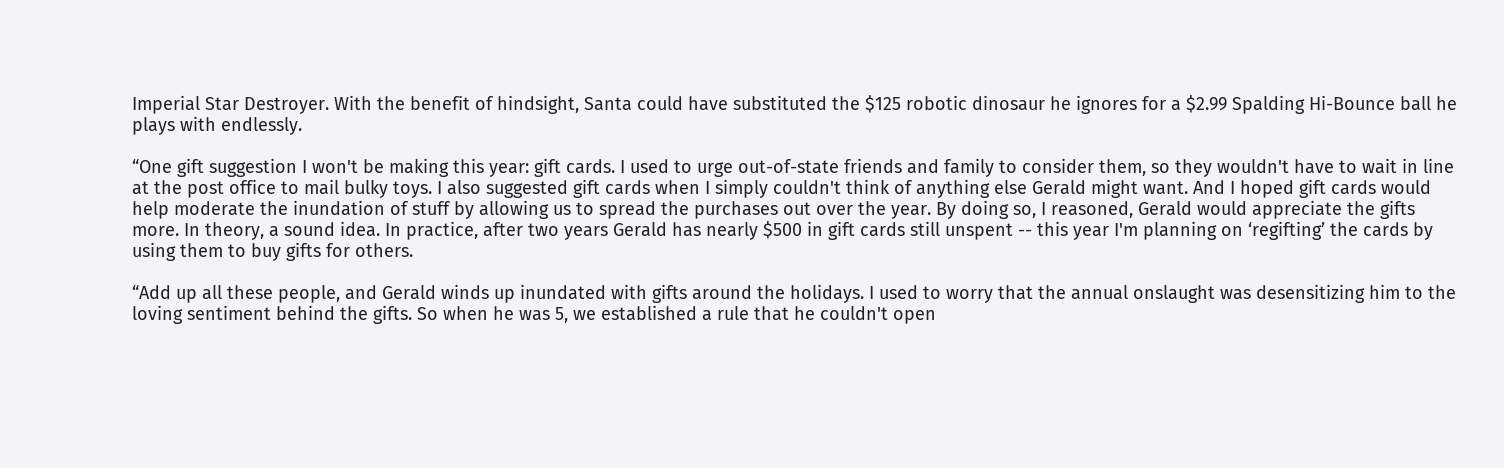Imperial Star Destroyer. With the benefit of hindsight, Santa could have substituted the $125 robotic dinosaur he ignores for a $2.99 Spalding Hi-Bounce ball he plays with endlessly.

“One gift suggestion I won't be making this year: gift cards. I used to urge out-of-state friends and family to consider them, so they wouldn't have to wait in line at the post office to mail bulky toys. I also suggested gift cards when I simply couldn't think of anything else Gerald might want. And I hoped gift cards would help moderate the inundation of stuff by allowing us to spread the purchases out over the year. By doing so, I reasoned, Gerald would appreciate the gifts more. In theory, a sound idea. In practice, after two years Gerald has nearly $500 in gift cards still unspent -- this year I'm planning on ‘regifting’ the cards by using them to buy gifts for others.

“Add up all these people, and Gerald winds up inundated with gifts around the holidays. I used to worry that the annual onslaught was desensitizing him to the loving sentiment behind the gifts. So when he was 5, we established a rule that he couldn't open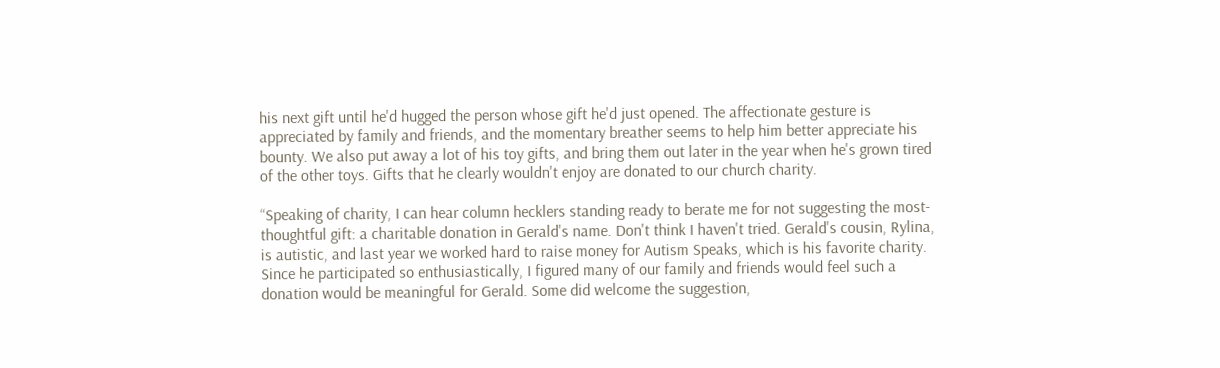his next gift until he'd hugged the person whose gift he'd just opened. The affectionate gesture is appreciated by family and friends, and the momentary breather seems to help him better appreciate his bounty. We also put away a lot of his toy gifts, and bring them out later in the year when he's grown tired of the other toys. Gifts that he clearly wouldn't enjoy are donated to our church charity.

“Speaking of charity, I can hear column hecklers standing ready to berate me for not suggesting the most-thoughtful gift: a charitable donation in Gerald's name. Don't think I haven't tried. Gerald's cousin, Rylina, is autistic, and last year we worked hard to raise money for Autism Speaks, which is his favorite charity. Since he participated so enthusiastically, I figured many of our family and friends would feel such a donation would be meaningful for Gerald. Some did welcome the suggestion,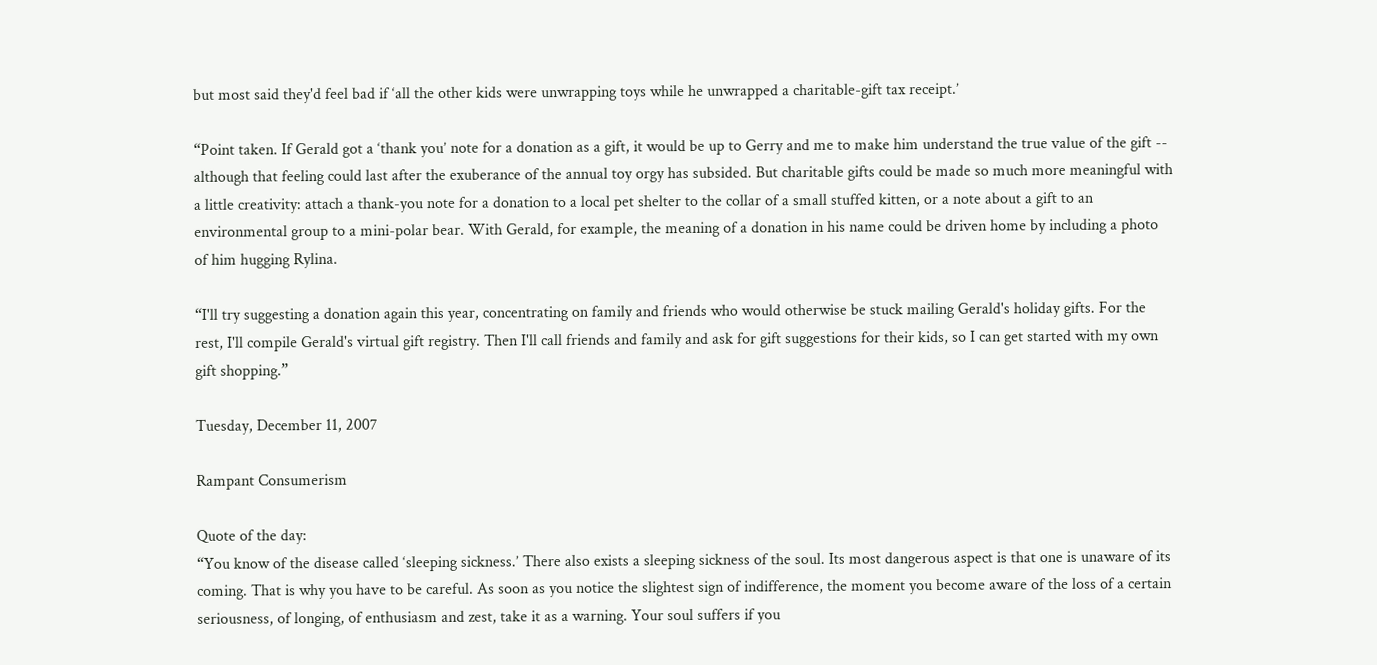but most said they'd feel bad if ‘all the other kids were unwrapping toys while he unwrapped a charitable-gift tax receipt.’

“Point taken. If Gerald got a ‘thank you’ note for a donation as a gift, it would be up to Gerry and me to make him understand the true value of the gift -- although that feeling could last after the exuberance of the annual toy orgy has subsided. But charitable gifts could be made so much more meaningful with a little creativity: attach a thank-you note for a donation to a local pet shelter to the collar of a small stuffed kitten, or a note about a gift to an environmental group to a mini-polar bear. With Gerald, for example, the meaning of a donation in his name could be driven home by including a photo of him hugging Rylina.

“I'll try suggesting a donation again this year, concentrating on family and friends who would otherwise be stuck mailing Gerald's holiday gifts. For the rest, I'll compile Gerald's virtual gift registry. Then I'll call friends and family and ask for gift suggestions for their kids, so I can get started with my own gift shopping.”

Tuesday, December 11, 2007

Rampant Consumerism

Quote of the day:
“You know of the disease called ‘sleeping sickness.’ There also exists a sleeping sickness of the soul. Its most dangerous aspect is that one is unaware of its coming. That is why you have to be careful. As soon as you notice the slightest sign of indifference, the moment you become aware of the loss of a certain seriousness, of longing, of enthusiasm and zest, take it as a warning. Your soul suffers if you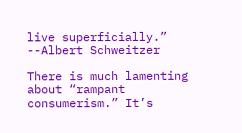live superficially.”
--Albert Schweitzer

There is much lamenting about “rampant consumerism.” It’s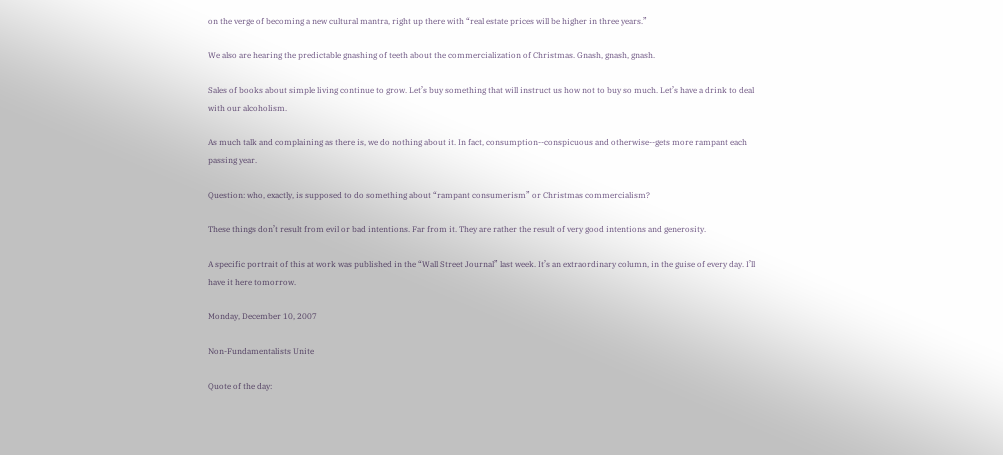on the verge of becoming a new cultural mantra, right up there with “real estate prices will be higher in three years.”

We also are hearing the predictable gnashing of teeth about the commercialization of Christmas. Gnash, gnash, gnash.

Sales of books about simple living continue to grow. Let’s buy something that will instruct us how not to buy so much. Let’s have a drink to deal with our alcoholism.

As much talk and complaining as there is, we do nothing about it. In fact, consumption--conspicuous and otherwise--gets more rampant each passing year.

Question: who, exactly, is supposed to do something about “rampant consumerism” or Christmas commercialism?

These things don’t result from evil or bad intentions. Far from it. They are rather the result of very good intentions and generosity.

A specific portrait of this at work was published in the “Wall Street Journal” last week. It’s an extraordinary column, in the guise of every day. I’ll have it here tomorrow.

Monday, December 10, 2007

Non-Fundamentalists Unite

Quote of the day: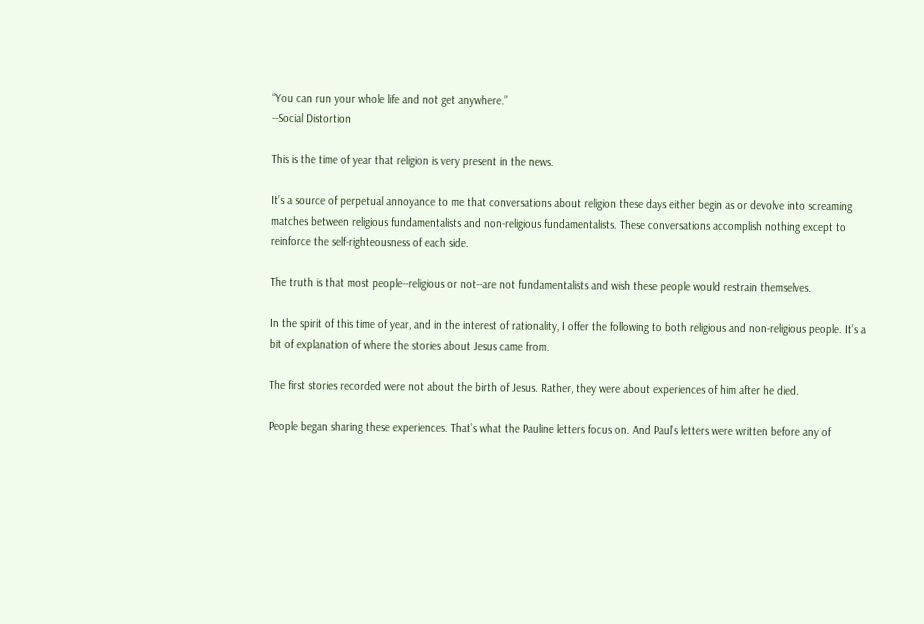“You can run your whole life and not get anywhere.”
--Social Distortion

This is the time of year that religion is very present in the news.

It’s a source of perpetual annoyance to me that conversations about religion these days either begin as or devolve into screaming matches between religious fundamentalists and non-religious fundamentalists. These conversations accomplish nothing except to reinforce the self-righteousness of each side.

The truth is that most people--religious or not--are not fundamentalists and wish these people would restrain themselves.

In the spirit of this time of year, and in the interest of rationality, I offer the following to both religious and non-religious people. It’s a bit of explanation of where the stories about Jesus came from.

The first stories recorded were not about the birth of Jesus. Rather, they were about experiences of him after he died.

People began sharing these experiences. That’s what the Pauline letters focus on. And Paul’s letters were written before any of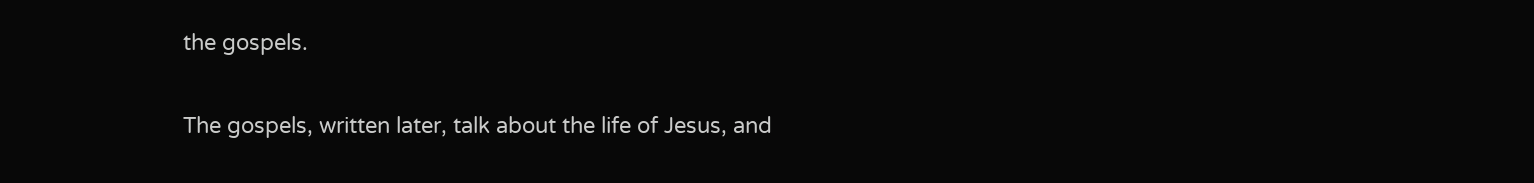the gospels.

The gospels, written later, talk about the life of Jesus, and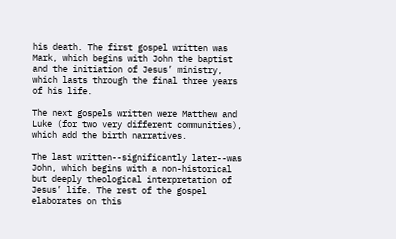his death. The first gospel written was Mark, which begins with John the baptist and the initiation of Jesus’ ministry, which lasts through the final three years of his life.

The next gospels written were Matthew and Luke (for two very different communities), which add the birth narratives.

The last written--significantly later--was John, which begins with a non-historical but deeply theological interpretation of Jesus’ life. The rest of the gospel elaborates on this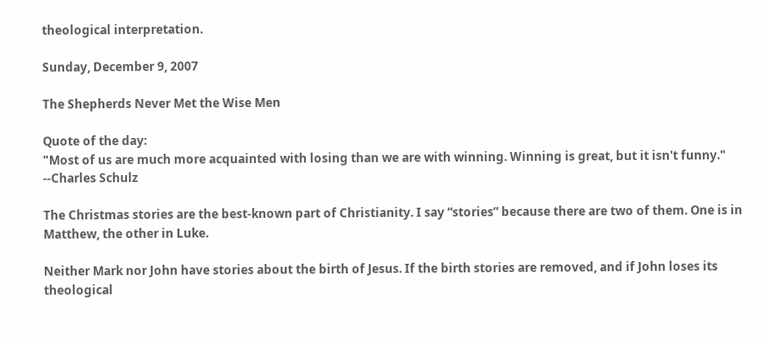theological interpretation.

Sunday, December 9, 2007

The Shepherds Never Met the Wise Men

Quote of the day:
"Most of us are much more acquainted with losing than we are with winning. Winning is great, but it isn't funny."
--Charles Schulz

The Christmas stories are the best-known part of Christianity. I say “stories” because there are two of them. One is in Matthew, the other in Luke.

Neither Mark nor John have stories about the birth of Jesus. If the birth stories are removed, and if John loses its theological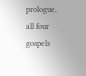prologue, all four gospels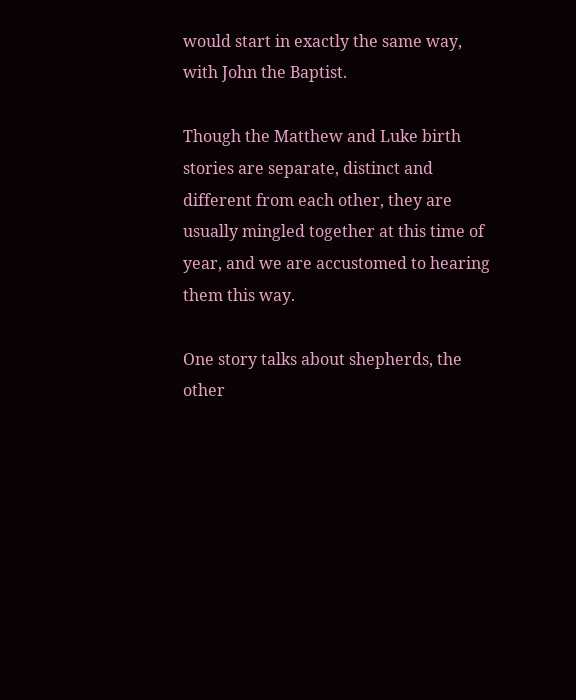would start in exactly the same way, with John the Baptist.

Though the Matthew and Luke birth stories are separate, distinct and different from each other, they are usually mingled together at this time of year, and we are accustomed to hearing them this way.

One story talks about shepherds, the other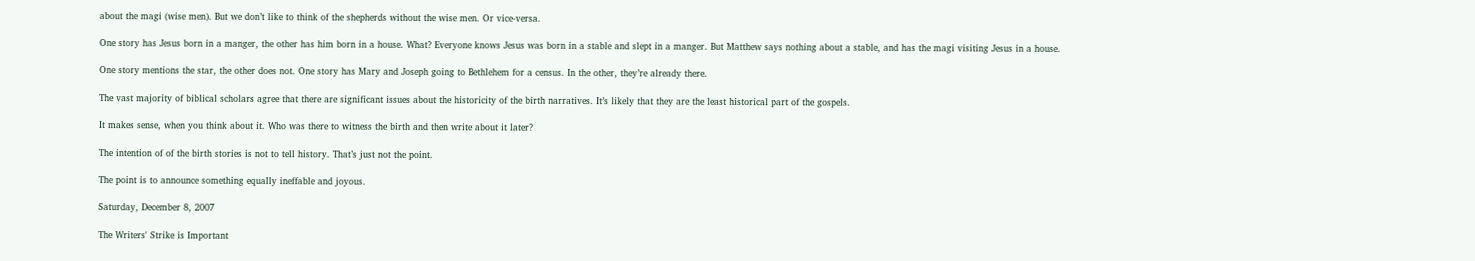about the magi (wise men). But we don’t like to think of the shepherds without the wise men. Or vice-versa.

One story has Jesus born in a manger, the other has him born in a house. What? Everyone knows Jesus was born in a stable and slept in a manger. But Matthew says nothing about a stable, and has the magi visiting Jesus in a house.

One story mentions the star, the other does not. One story has Mary and Joseph going to Bethlehem for a census. In the other, they’re already there.

The vast majority of biblical scholars agree that there are significant issues about the historicity of the birth narratives. It’s likely that they are the least historical part of the gospels.

It makes sense, when you think about it. Who was there to witness the birth and then write about it later?

The intention of of the birth stories is not to tell history. That’s just not the point.

The point is to announce something equally ineffable and joyous.

Saturday, December 8, 2007

The Writers' Strike is Important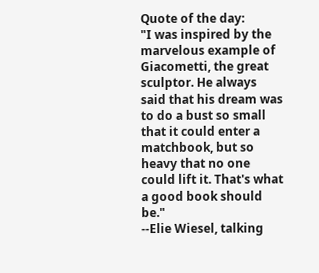Quote of the day:
"I was inspired by the marvelous example of Giacometti, the great sculptor. He always said that his dream was to do a bust so small that it could enter a matchbook, but so heavy that no one could lift it. That's what a good book should be."
--Elie Wiesel, talking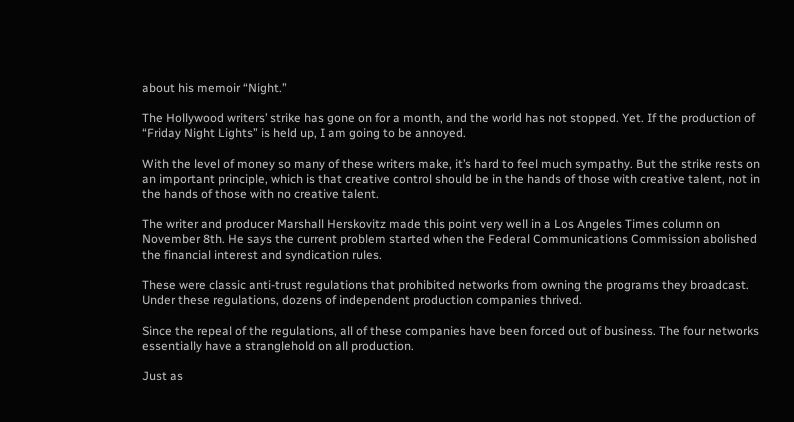about his memoir “Night.”

The Hollywood writers’ strike has gone on for a month, and the world has not stopped. Yet. If the production of “Friday Night Lights” is held up, I am going to be annoyed.

With the level of money so many of these writers make, it’s hard to feel much sympathy. But the strike rests on an important principle, which is that creative control should be in the hands of those with creative talent, not in the hands of those with no creative talent.

The writer and producer Marshall Herskovitz made this point very well in a Los Angeles Times column on November 8th. He says the current problem started when the Federal Communications Commission abolished the financial interest and syndication rules.

These were classic anti-trust regulations that prohibited networks from owning the programs they broadcast. Under these regulations, dozens of independent production companies thrived.

Since the repeal of the regulations, all of these companies have been forced out of business. The four networks essentially have a stranglehold on all production.

Just as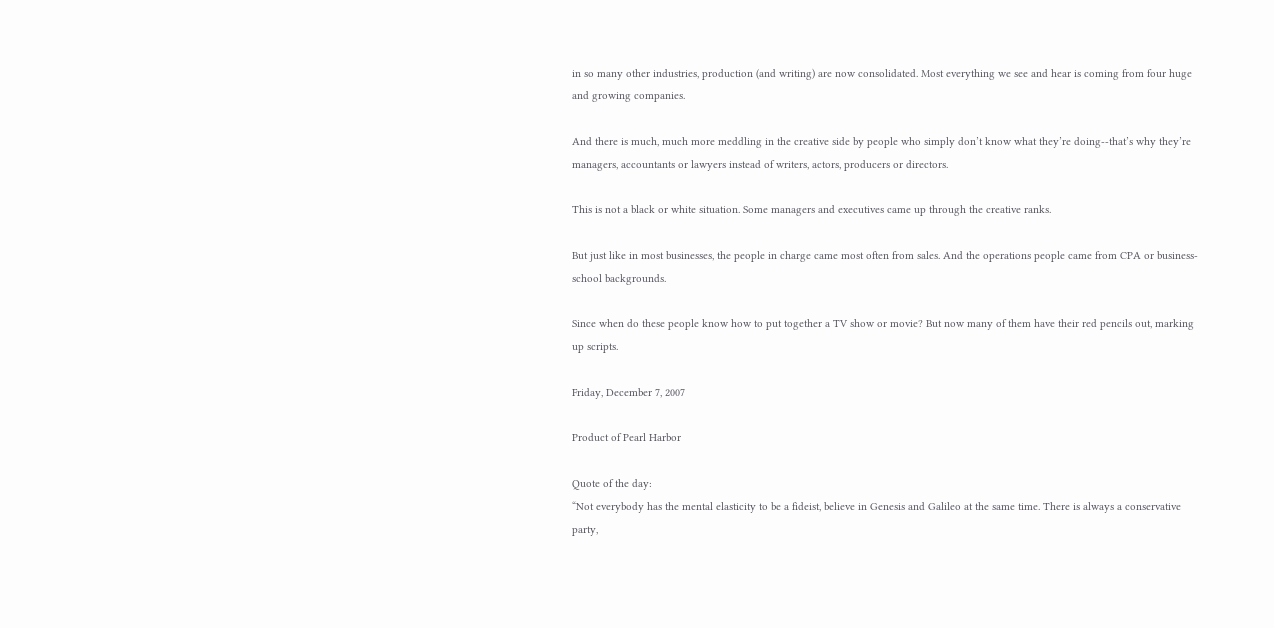in so many other industries, production (and writing) are now consolidated. Most everything we see and hear is coming from four huge and growing companies.

And there is much, much more meddling in the creative side by people who simply don’t know what they’re doing--that’s why they’re managers, accountants or lawyers instead of writers, actors, producers or directors.

This is not a black or white situation. Some managers and executives came up through the creative ranks.

But just like in most businesses, the people in charge came most often from sales. And the operations people came from CPA or business-school backgrounds.

Since when do these people know how to put together a TV show or movie? But now many of them have their red pencils out, marking up scripts.

Friday, December 7, 2007

Product of Pearl Harbor

Quote of the day:
“Not everybody has the mental elasticity to be a fideist, believe in Genesis and Galileo at the same time. There is always a conservative party,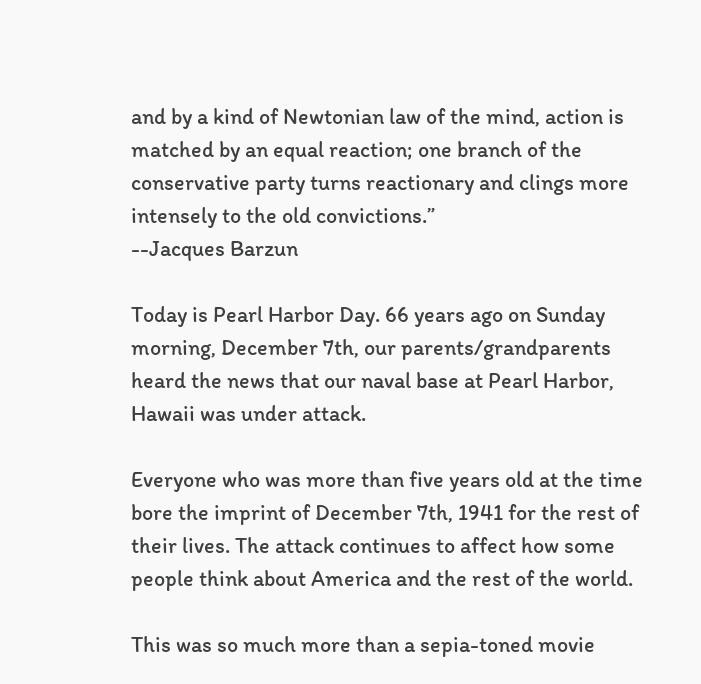and by a kind of Newtonian law of the mind, action is matched by an equal reaction; one branch of the conservative party turns reactionary and clings more intensely to the old convictions.”
--Jacques Barzun

Today is Pearl Harbor Day. 66 years ago on Sunday morning, December 7th, our parents/grandparents heard the news that our naval base at Pearl Harbor, Hawaii was under attack.

Everyone who was more than five years old at the time bore the imprint of December 7th, 1941 for the rest of their lives. The attack continues to affect how some people think about America and the rest of the world.

This was so much more than a sepia-toned movie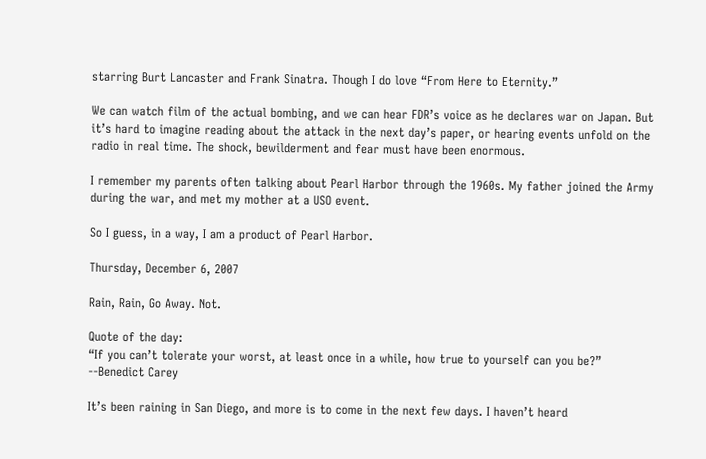starring Burt Lancaster and Frank Sinatra. Though I do love “From Here to Eternity.”

We can watch film of the actual bombing, and we can hear FDR’s voice as he declares war on Japan. But it’s hard to imagine reading about the attack in the next day’s paper, or hearing events unfold on the radio in real time. The shock, bewilderment and fear must have been enormous.

I remember my parents often talking about Pearl Harbor through the 1960s. My father joined the Army during the war, and met my mother at a USO event.

So I guess, in a way, I am a product of Pearl Harbor.

Thursday, December 6, 2007

Rain, Rain, Go Away. Not.

Quote of the day:
“If you can’t tolerate your worst, at least once in a while, how true to yourself can you be?”
--Benedict Carey

It’s been raining in San Diego, and more is to come in the next few days. I haven’t heard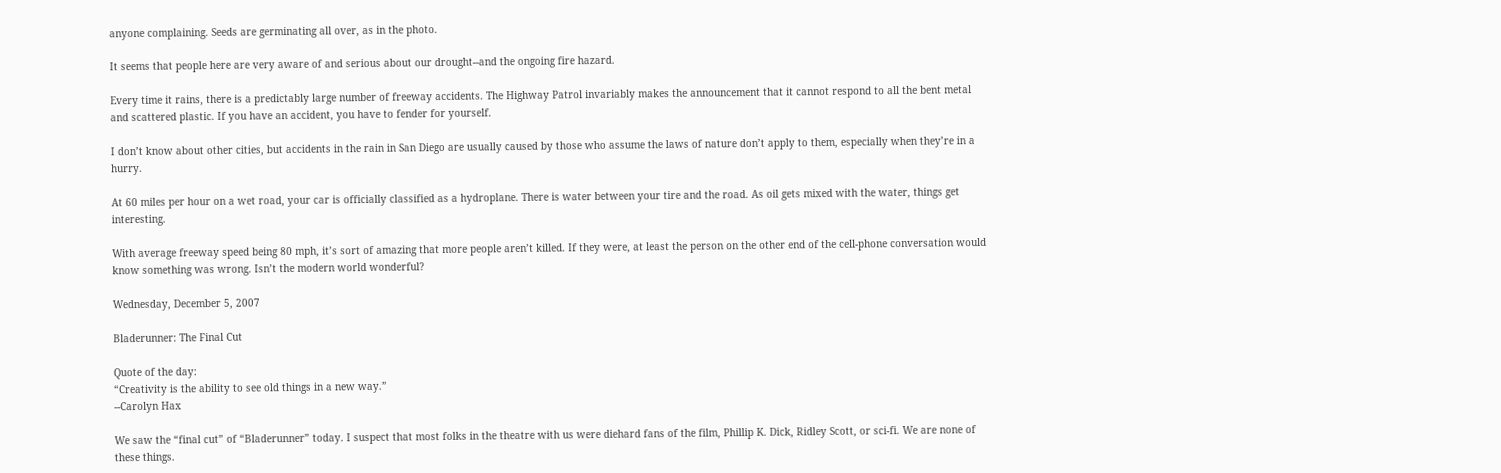anyone complaining. Seeds are germinating all over, as in the photo.

It seems that people here are very aware of and serious about our drought--and the ongoing fire hazard.

Every time it rains, there is a predictably large number of freeway accidents. The Highway Patrol invariably makes the announcement that it cannot respond to all the bent metal and scattered plastic. If you have an accident, you have to fender for yourself.

I don’t know about other cities, but accidents in the rain in San Diego are usually caused by those who assume the laws of nature don’t apply to them, especially when they’re in a hurry.

At 60 miles per hour on a wet road, your car is officially classified as a hydroplane. There is water between your tire and the road. As oil gets mixed with the water, things get interesting.

With average freeway speed being 80 mph, it’s sort of amazing that more people aren’t killed. If they were, at least the person on the other end of the cell-phone conversation would know something was wrong. Isn’t the modern world wonderful?

Wednesday, December 5, 2007

Bladerunner: The Final Cut

Quote of the day:
“Creativity is the ability to see old things in a new way.”
--Carolyn Hax

We saw the “final cut” of “Bladerunner” today. I suspect that most folks in the theatre with us were diehard fans of the film, Phillip K. Dick, Ridley Scott, or sci-fi. We are none of these things.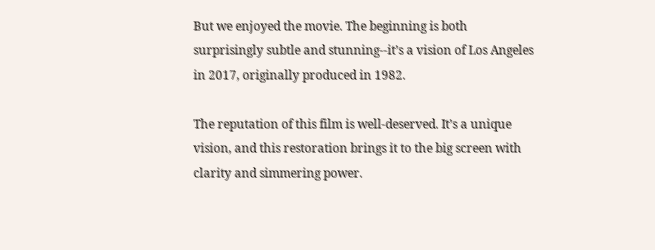But we enjoyed the movie. The beginning is both surprisingly subtle and stunning--it’s a vision of Los Angeles in 2017, originally produced in 1982.

The reputation of this film is well-deserved. It’s a unique vision, and this restoration brings it to the big screen with clarity and simmering power.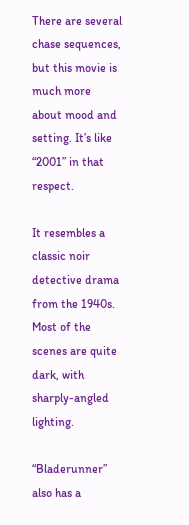There are several chase sequences, but this movie is much more about mood and setting. It’s like “2001” in that respect.

It resembles a classic noir detective drama from the 1940s. Most of the scenes are quite dark, with sharply-angled lighting.

“Bladerunner” also has a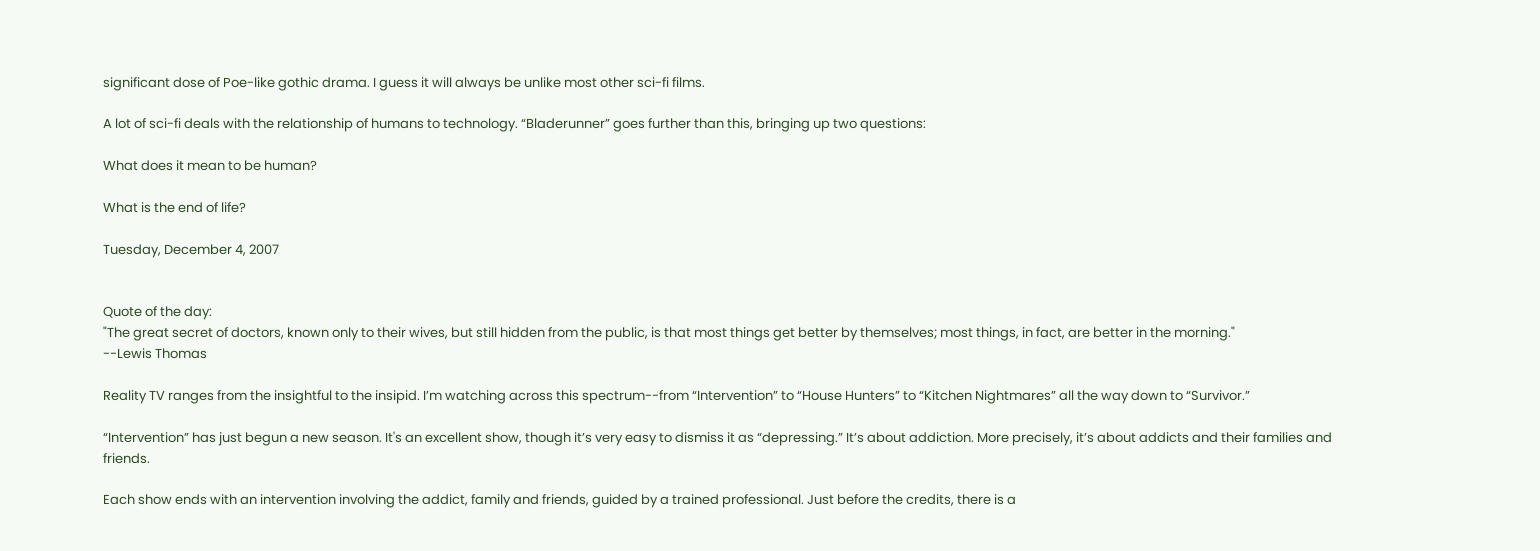significant dose of Poe-like gothic drama. I guess it will always be unlike most other sci-fi films.

A lot of sci-fi deals with the relationship of humans to technology. “Bladerunner” goes further than this, bringing up two questions:

What does it mean to be human?

What is the end of life?

Tuesday, December 4, 2007


Quote of the day:
"The great secret of doctors, known only to their wives, but still hidden from the public, is that most things get better by themselves; most things, in fact, are better in the morning."
--Lewis Thomas

Reality TV ranges from the insightful to the insipid. I’m watching across this spectrum--from “Intervention” to “House Hunters” to “Kitchen Nightmares” all the way down to “Survivor.”

“Intervention” has just begun a new season. It's an excellent show, though it’s very easy to dismiss it as “depressing.” It’s about addiction. More precisely, it’s about addicts and their families and friends.

Each show ends with an intervention involving the addict, family and friends, guided by a trained professional. Just before the credits, there is a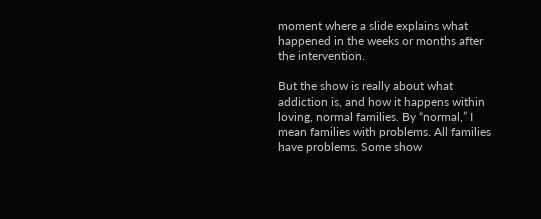moment where a slide explains what happened in the weeks or months after the intervention.

But the show is really about what addiction is, and how it happens within loving, normal families. By “normal,” I mean families with problems. All families have problems. Some show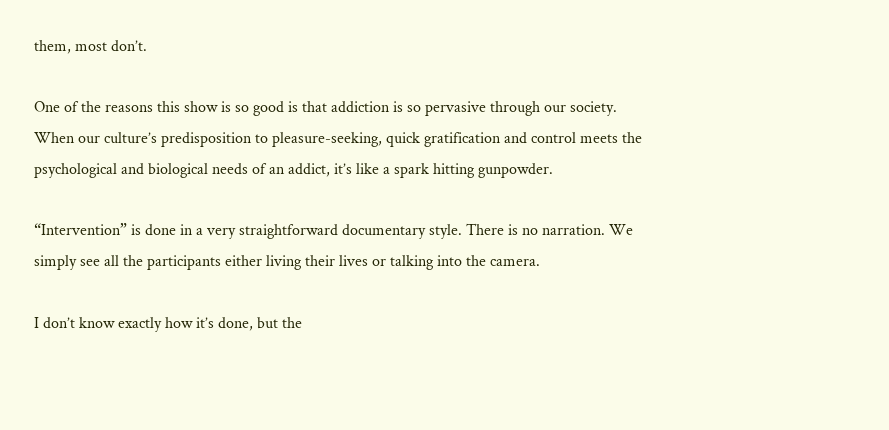them, most don’t.

One of the reasons this show is so good is that addiction is so pervasive through our society. When our culture’s predisposition to pleasure-seeking, quick gratification and control meets the psychological and biological needs of an addict, it’s like a spark hitting gunpowder.

“Intervention” is done in a very straightforward documentary style. There is no narration. We simply see all the participants either living their lives or talking into the camera.

I don’t know exactly how it’s done, but the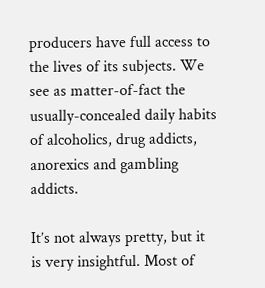producers have full access to the lives of its subjects. We see as matter-of-fact the usually-concealed daily habits of alcoholics, drug addicts, anorexics and gambling addicts.

It’s not always pretty, but it is very insightful. Most of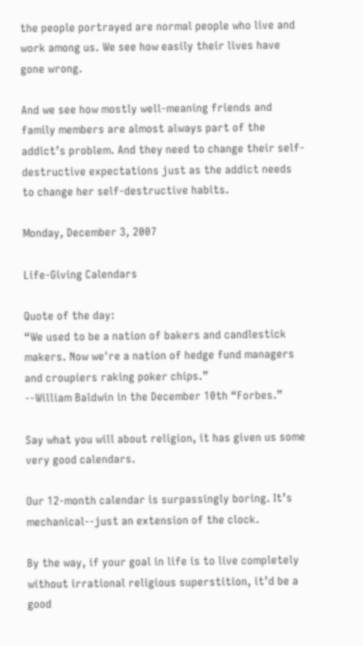the people portrayed are normal people who live and work among us. We see how easily their lives have gone wrong.

And we see how mostly well-meaning friends and family members are almost always part of the addict’s problem. And they need to change their self-destructive expectations just as the addict needs to change her self-destructive habits.

Monday, December 3, 2007

Life-Giving Calendars

Quote of the day:
“We used to be a nation of bakers and candlestick makers. Now we're a nation of hedge fund managers and croupiers raking poker chips.”
--William Baldwin in the December 10th “Forbes.”

Say what you will about religion, it has given us some very good calendars.

Our 12-month calendar is surpassingly boring. It’s mechanical--just an extension of the clock.

By the way, if your goal in life is to live completely without irrational religious superstition, it’d be a good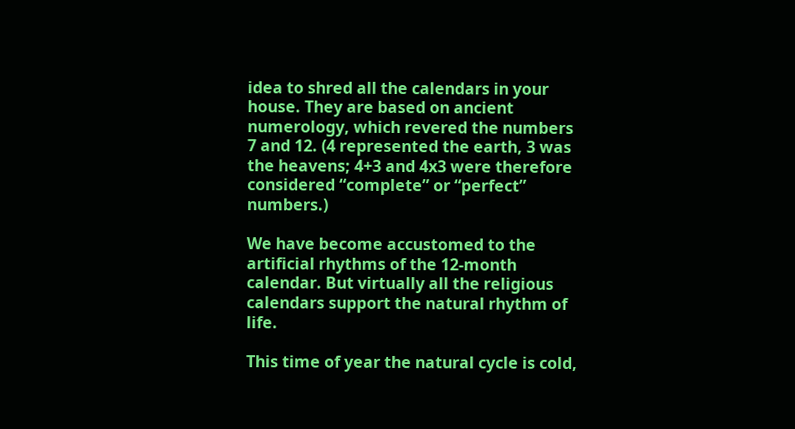idea to shred all the calendars in your house. They are based on ancient numerology, which revered the numbers 7 and 12. (4 represented the earth, 3 was the heavens; 4+3 and 4x3 were therefore considered “complete” or “perfect” numbers.)

We have become accustomed to the artificial rhythms of the 12-month calendar. But virtually all the religious calendars support the natural rhythm of life.

This time of year the natural cycle is cold,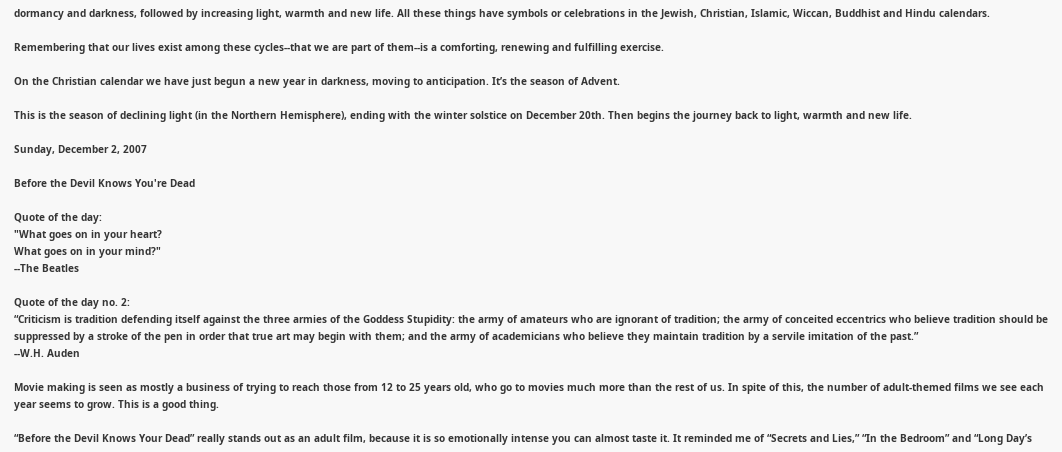dormancy and darkness, followed by increasing light, warmth and new life. All these things have symbols or celebrations in the Jewish, Christian, Islamic, Wiccan, Buddhist and Hindu calendars.

Remembering that our lives exist among these cycles--that we are part of them--is a comforting, renewing and fulfilling exercise.

On the Christian calendar we have just begun a new year in darkness, moving to anticipation. It’s the season of Advent.

This is the season of declining light (in the Northern Hemisphere), ending with the winter solstice on December 20th. Then begins the journey back to light, warmth and new life.

Sunday, December 2, 2007

Before the Devil Knows You're Dead

Quote of the day:
"What goes on in your heart?
What goes on in your mind?"
--The Beatles

Quote of the day no. 2:
“Criticism is tradition defending itself against the three armies of the Goddess Stupidity: the army of amateurs who are ignorant of tradition; the army of conceited eccentrics who believe tradition should be suppressed by a stroke of the pen in order that true art may begin with them; and the army of academicians who believe they maintain tradition by a servile imitation of the past.”
--W.H. Auden

Movie making is seen as mostly a business of trying to reach those from 12 to 25 years old, who go to movies much more than the rest of us. In spite of this, the number of adult-themed films we see each year seems to grow. This is a good thing.

“Before the Devil Knows Your Dead” really stands out as an adult film, because it is so emotionally intense you can almost taste it. It reminded me of “Secrets and Lies,” “In the Bedroom” and “Long Day’s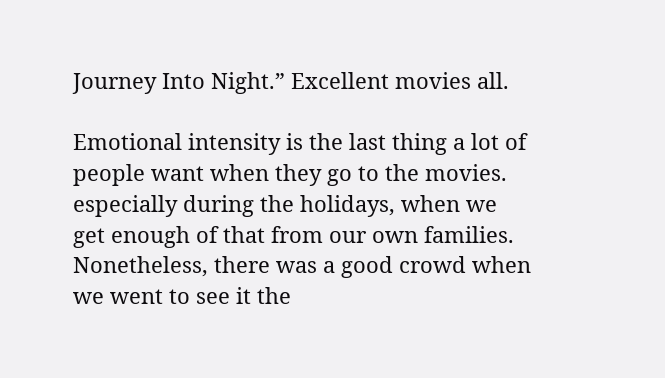Journey Into Night.” Excellent movies all.

Emotional intensity is the last thing a lot of people want when they go to the movies. especially during the holidays, when we get enough of that from our own families. Nonetheless, there was a good crowd when we went to see it the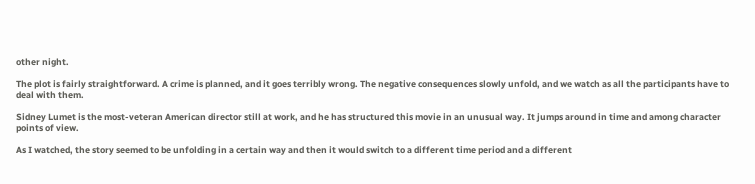other night.

The plot is fairly straightforward. A crime is planned, and it goes terribly wrong. The negative consequences slowly unfold, and we watch as all the participants have to deal with them.

Sidney Lumet is the most-veteran American director still at work, and he has structured this movie in an unusual way. It jumps around in time and among character points of view.

As I watched, the story seemed to be unfolding in a certain way and then it would switch to a different time period and a different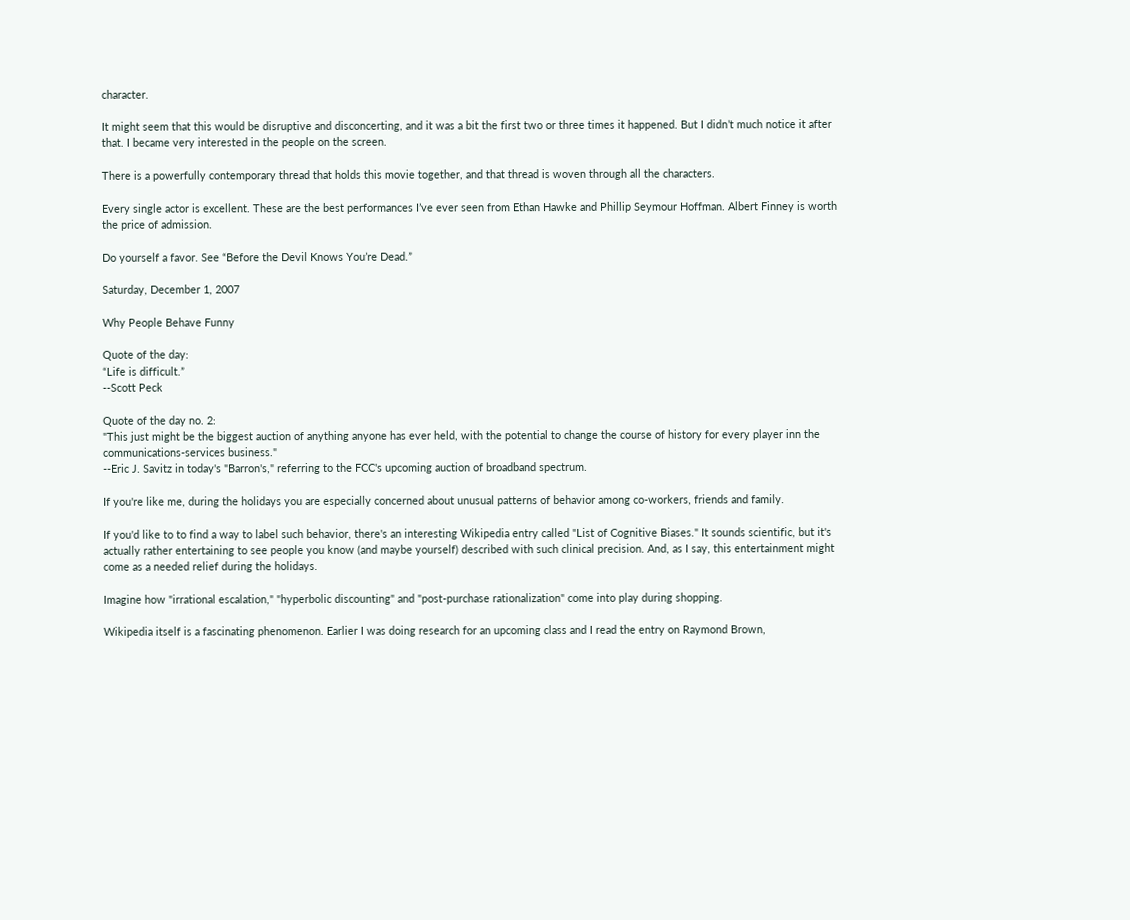character.

It might seem that this would be disruptive and disconcerting, and it was a bit the first two or three times it happened. But I didn’t much notice it after that. I became very interested in the people on the screen.

There is a powerfully contemporary thread that holds this movie together, and that thread is woven through all the characters.

Every single actor is excellent. These are the best performances I’ve ever seen from Ethan Hawke and Phillip Seymour Hoffman. Albert Finney is worth the price of admission.

Do yourself a favor. See “Before the Devil Knows You’re Dead.”

Saturday, December 1, 2007

Why People Behave Funny

Quote of the day:
“Life is difficult.”
--Scott Peck

Quote of the day no. 2:
"This just might be the biggest auction of anything anyone has ever held, with the potential to change the course of history for every player inn the communications-services business."
--Eric J. Savitz in today's "Barron's," referring to the FCC's upcoming auction of broadband spectrum.

If you're like me, during the holidays you are especially concerned about unusual patterns of behavior among co-workers, friends and family.

If you'd like to to find a way to label such behavior, there's an interesting Wikipedia entry called "List of Cognitive Biases." It sounds scientific, but it's actually rather entertaining to see people you know (and maybe yourself) described with such clinical precision. And, as I say, this entertainment might come as a needed relief during the holidays.

Imagine how "irrational escalation," "hyperbolic discounting" and "post-purchase rationalization" come into play during shopping.

Wikipedia itself is a fascinating phenomenon. Earlier I was doing research for an upcoming class and I read the entry on Raymond Brown,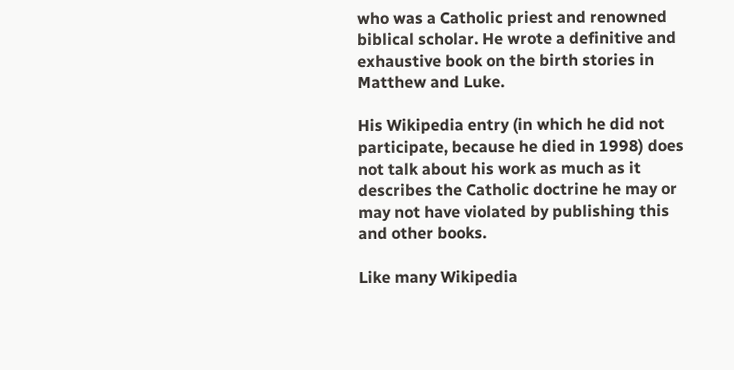who was a Catholic priest and renowned biblical scholar. He wrote a definitive and exhaustive book on the birth stories in Matthew and Luke.

His Wikipedia entry (in which he did not participate, because he died in 1998) does not talk about his work as much as it describes the Catholic doctrine he may or may not have violated by publishing this and other books.

Like many Wikipedia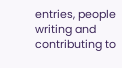entries, people writing and contributing to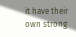it have their own strong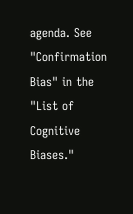agenda. See "Confirmation Bias" in the "List of Cognitive Biases."